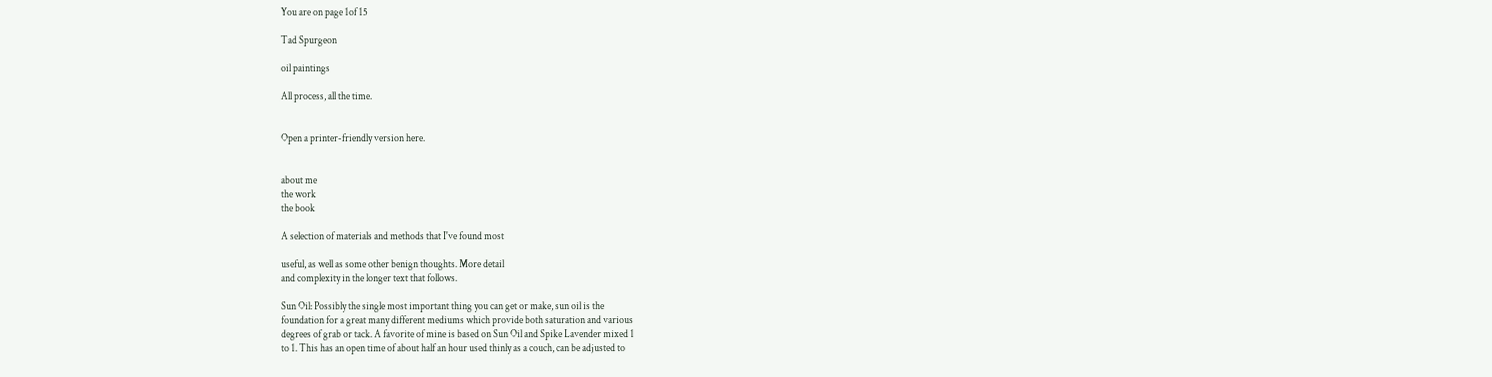You are on page 1of 15

Tad Spurgeon

oil paintings

All process, all the time.


Open a printer-friendly version here.


about me
the work
the book

A selection of materials and methods that I've found most

useful, as well as some other benign thoughts. More detail
and complexity in the longer text that follows.

Sun Oil: Possibly the single most important thing you can get or make, sun oil is the
foundation for a great many different mediums which provide both saturation and various
degrees of grab or tack. A favorite of mine is based on Sun Oil and Spike Lavender mixed 1
to 1. This has an open time of about half an hour used thinly as a couch, can be adjusted to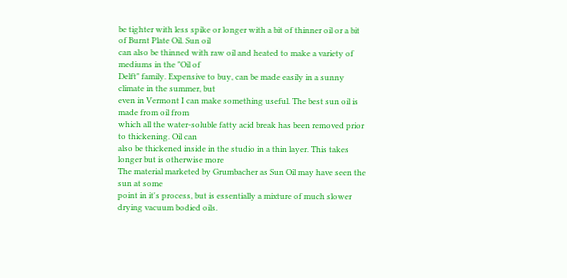be tighter with less spike or longer with a bit of thinner oil or a bit of Burnt Plate Oil. Sun oil
can also be thinned with raw oil and heated to make a variety of mediums in the "Oil of
Delft" family. Expensive to buy, can be made easily in a sunny climate in the summer, but
even in Vermont I can make something useful. The best sun oil is made from oil from
which all the water-soluble fatty acid break has been removed prior to thickening. Oil can
also be thickened inside in the studio in a thin layer. This takes longer but is otherwise more
The material marketed by Grumbacher as Sun Oil may have seen the sun at some
point in it's process, but is essentially a mixture of much slower drying vacuum bodied oils.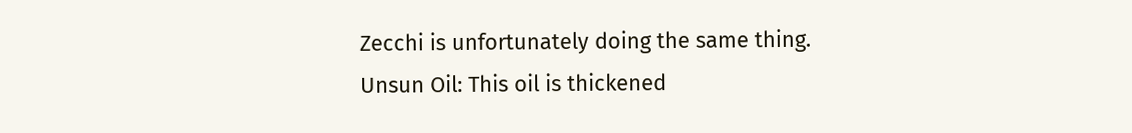Zecchi is unfortunately doing the same thing.
Unsun Oil: This oil is thickened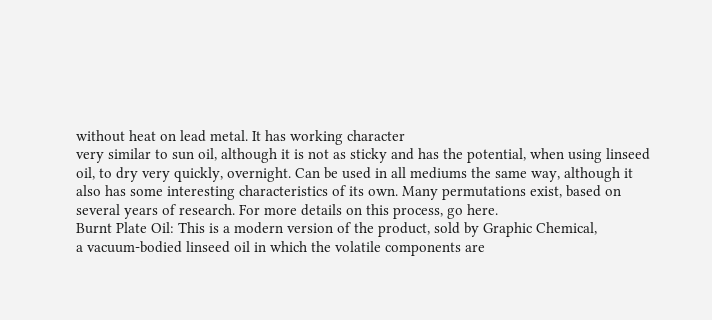without heat on lead metal. It has working character
very similar to sun oil, although it is not as sticky and has the potential, when using linseed
oil, to dry very quickly, overnight. Can be used in all mediums the same way, although it
also has some interesting characteristics of its own. Many permutations exist, based on
several years of research. For more details on this process, go here.
Burnt Plate Oil: This is a modern version of the product, sold by Graphic Chemical,
a vacuum-bodied linseed oil in which the volatile components are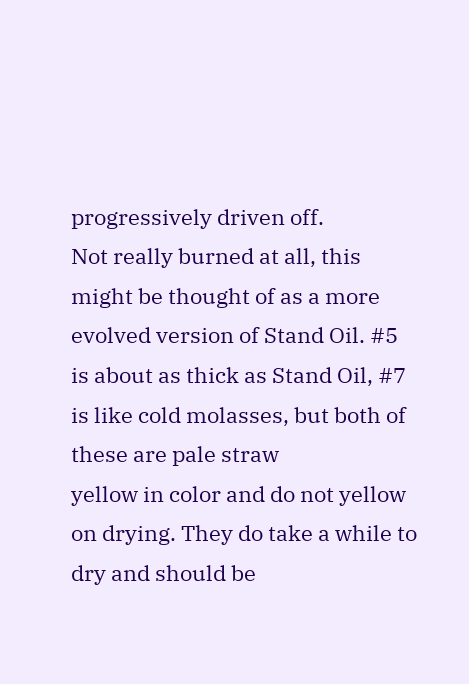progressively driven off.
Not really burned at all, this might be thought of as a more evolved version of Stand Oil. #5
is about as thick as Stand Oil, #7 is like cold molasses, but both of these are pale straw
yellow in color and do not yellow on drying. They do take a while to dry and should be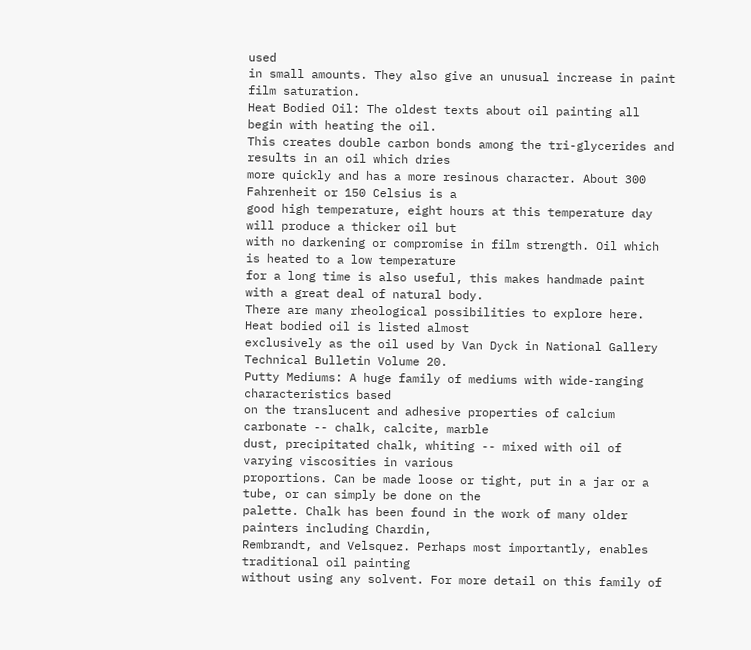used
in small amounts. They also give an unusual increase in paint film saturation.
Heat Bodied Oil: The oldest texts about oil painting all begin with heating the oil.
This creates double carbon bonds among the tri-glycerides and results in an oil which dries
more quickly and has a more resinous character. About 300 Fahrenheit or 150 Celsius is a
good high temperature, eight hours at this temperature day will produce a thicker oil but
with no darkening or compromise in film strength. Oil which is heated to a low temperature
for a long time is also useful, this makes handmade paint with a great deal of natural body.
There are many rheological possibilities to explore here. Heat bodied oil is listed almost
exclusively as the oil used by Van Dyck in National Gallery Technical Bulletin Volume 20.
Putty Mediums: A huge family of mediums with wide-ranging characteristics based
on the translucent and adhesive properties of calcium carbonate -- chalk, calcite, marble
dust, precipitated chalk, whiting -- mixed with oil of varying viscosities in various
proportions. Can be made loose or tight, put in a jar or a tube, or can simply be done on the
palette. Chalk has been found in the work of many older painters including Chardin,
Rembrandt, and Velsquez. Perhaps most importantly, enables traditional oil painting
without using any solvent. For more detail on this family of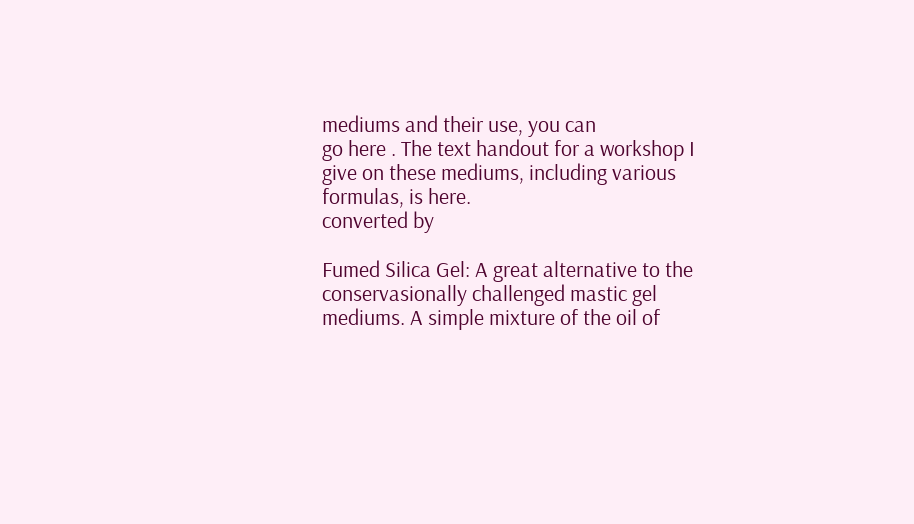mediums and their use, you can
go here . The text handout for a workshop I give on these mediums, including various
formulas, is here.
converted by

Fumed Silica Gel: A great alternative to the conservasionally challenged mastic gel
mediums. A simple mixture of the oil of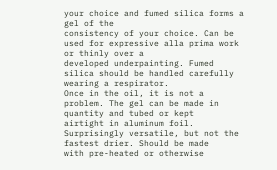your choice and fumed silica forms a gel of the
consistency of your choice. Can be used for expressive alla prima work or thinly over a
developed underpainting. Fumed silica should be handled carefully wearing a respirator.
Once in the oil, it is not a problem. The gel can be made in quantity and tubed or kept
airtight in aluminum foil. Surprisingly versatile, but not the fastest drier. Should be made
with pre-heated or otherwise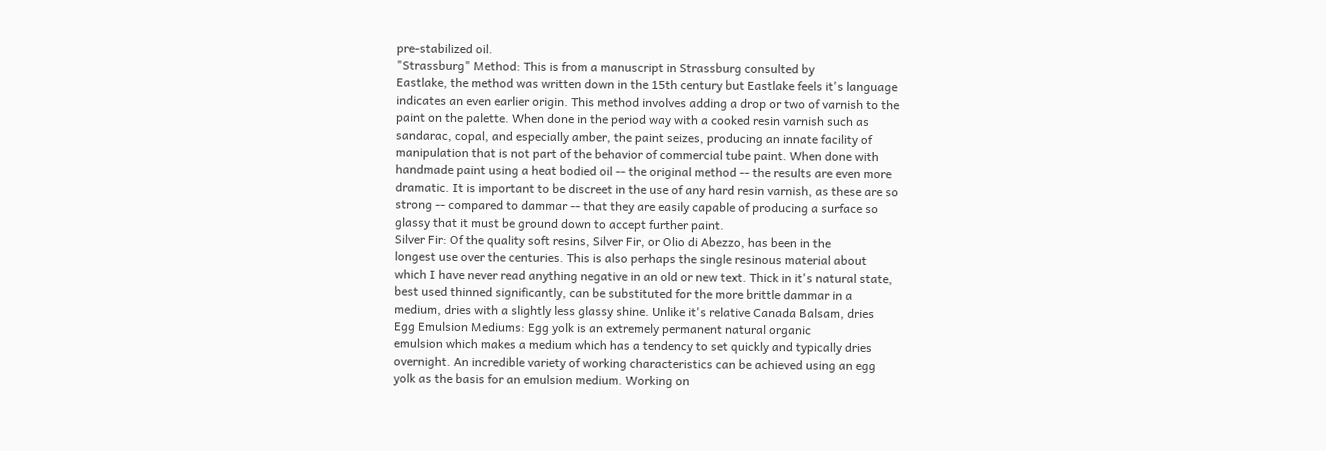pre-stabilized oil.
"Strassburg" Method: This is from a manuscript in Strassburg consulted by
Eastlake, the method was written down in the 15th century but Eastlake feels it's language
indicates an even earlier origin. This method involves adding a drop or two of varnish to the
paint on the palette. When done in the period way with a cooked resin varnish such as
sandarac, copal, and especially amber, the paint seizes, producing an innate facility of
manipulation that is not part of the behavior of commercial tube paint. When done with
handmade paint using a heat bodied oil -- the original method -- the results are even more
dramatic. It is important to be discreet in the use of any hard resin varnish, as these are so
strong -- compared to dammar -- that they are easily capable of producing a surface so
glassy that it must be ground down to accept further paint.
Silver Fir: Of the quality soft resins, Silver Fir, or Olio di Abezzo, has been in the
longest use over the centuries. This is also perhaps the single resinous material about
which I have never read anything negative in an old or new text. Thick in it's natural state,
best used thinned significantly, can be substituted for the more brittle dammar in a
medium, dries with a slightly less glassy shine. Unlike it's relative Canada Balsam, dries
Egg Emulsion Mediums: Egg yolk is an extremely permanent natural organic
emulsion which makes a medium which has a tendency to set quickly and typically dries
overnight. An incredible variety of working characteristics can be achieved using an egg
yolk as the basis for an emulsion medium. Working on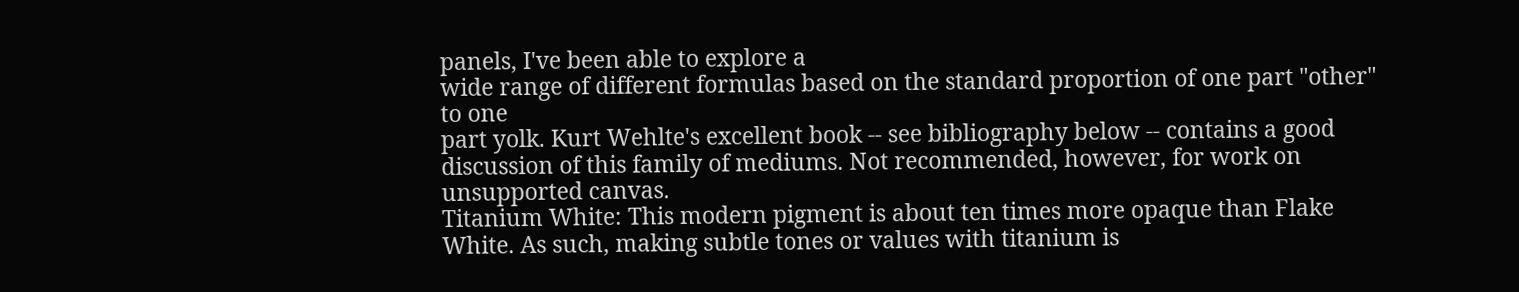panels, I've been able to explore a
wide range of different formulas based on the standard proportion of one part "other" to one
part yolk. Kurt Wehlte's excellent book -- see bibliography below -- contains a good
discussion of this family of mediums. Not recommended, however, for work on
unsupported canvas.
Titanium White: This modern pigment is about ten times more opaque than Flake
White. As such, making subtle tones or values with titanium is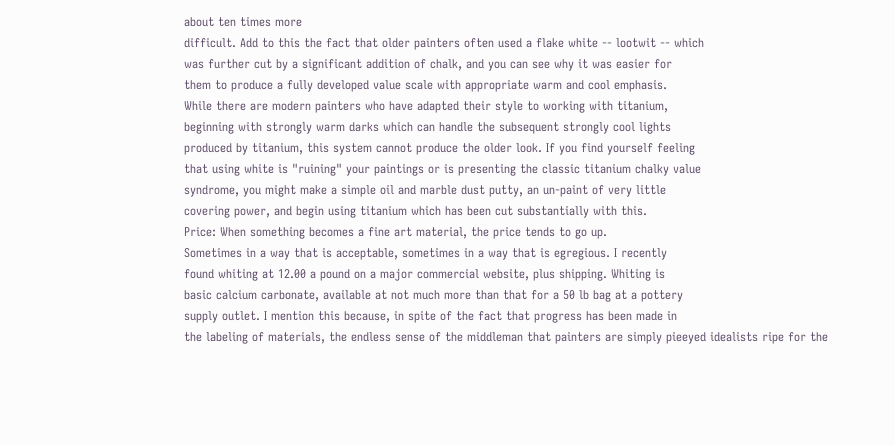about ten times more
difficult. Add to this the fact that older painters often used a flake white -- lootwit -- which
was further cut by a significant addition of chalk, and you can see why it was easier for
them to produce a fully developed value scale with appropriate warm and cool emphasis.
While there are modern painters who have adapted their style to working with titanium,
beginning with strongly warm darks which can handle the subsequent strongly cool lights
produced by titanium, this system cannot produce the older look. If you find yourself feeling
that using white is "ruining" your paintings or is presenting the classic titanium chalky value
syndrome, you might make a simple oil and marble dust putty, an un-paint of very little
covering power, and begin using titanium which has been cut substantially with this.
Price: When something becomes a fine art material, the price tends to go up.
Sometimes in a way that is acceptable, sometimes in a way that is egregious. I recently
found whiting at 12.00 a pound on a major commercial website, plus shipping. Whiting is
basic calcium carbonate, available at not much more than that for a 50 lb bag at a pottery
supply outlet. I mention this because, in spite of the fact that progress has been made in
the labeling of materials, the endless sense of the middleman that painters are simply pieeyed idealists ripe for the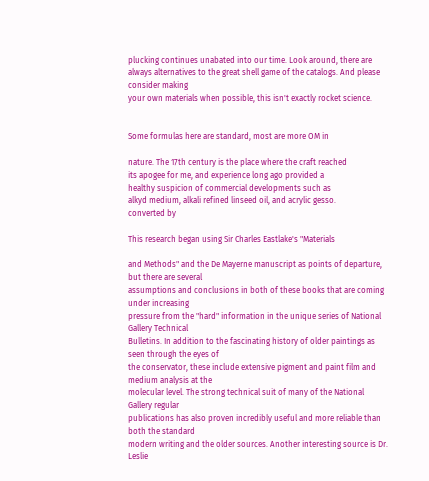plucking continues unabated into our time. Look around, there are
always alternatives to the great shell game of the catalogs. And please consider making
your own materials when possible, this isn't exactly rocket science.


Some formulas here are standard, most are more OM in

nature. The 17th century is the place where the craft reached
its apogee for me, and experience long ago provided a
healthy suspicion of commercial developments such as
alkyd medium, alkali refined linseed oil, and acrylic gesso.
converted by

This research began using Sir Charles Eastlake's "Materials

and Methods" and the De Mayerne manuscript as points of departure, but there are several
assumptions and conclusions in both of these books that are coming under increasing
pressure from the "hard" information in the unique series of National Gallery Technical
Bulletins. In addition to the fascinating history of older paintings as seen through the eyes of
the conservator, these include extensive pigment and paint film and medium analysis at the
molecular level. The strong technical suit of many of the National Gallery regular
publications has also proven incredibly useful and more reliable than both the standard
modern writing and the older sources. Another interesting source is Dr. Leslie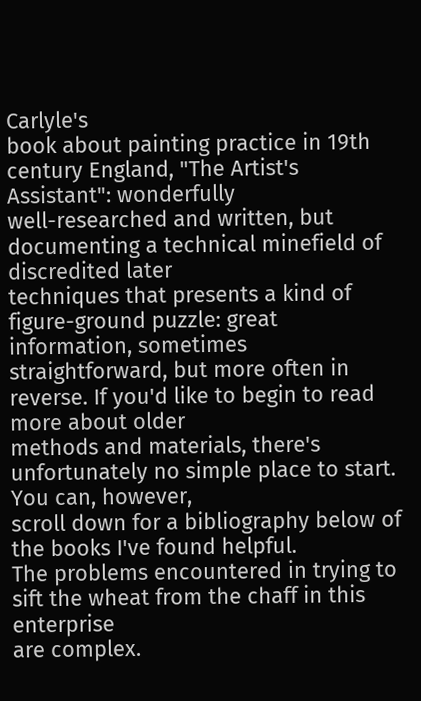Carlyle's
book about painting practice in 19th century England, "The Artist's Assistant": wonderfully
well-researched and written, but documenting a technical minefield of discredited later
techniques that presents a kind of figure-ground puzzle: great information, sometimes
straightforward, but more often in reverse. If you'd like to begin to read more about older
methods and materials, there's unfortunately no simple place to start. You can, however,
scroll down for a bibliography below of the books I've found helpful.
The problems encountered in trying to sift the wheat from the chaff in this enterprise
are complex.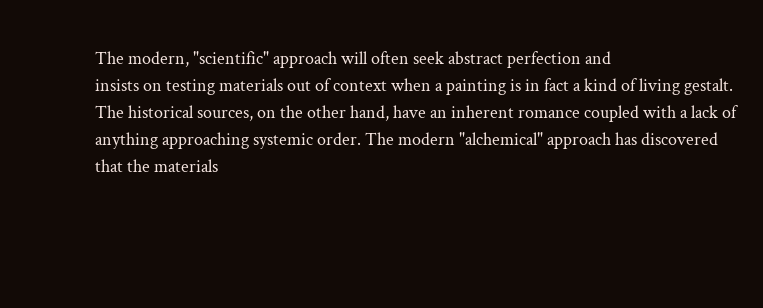The modern, "scientific" approach will often seek abstract perfection and
insists on testing materials out of context when a painting is in fact a kind of living gestalt.
The historical sources, on the other hand, have an inherent romance coupled with a lack of
anything approaching systemic order. The modern "alchemical" approach has discovered
that the materials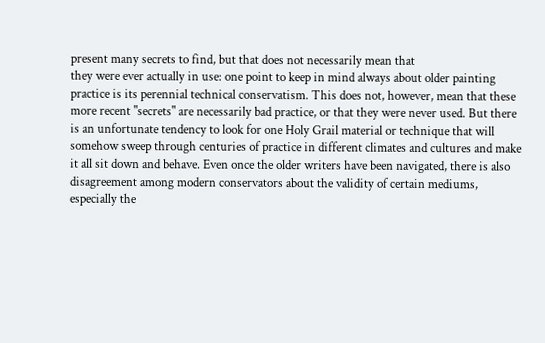present many secrets to find, but that does not necessarily mean that
they were ever actually in use: one point to keep in mind always about older painting
practice is its perennial technical conservatism. This does not, however, mean that these
more recent "secrets" are necessarily bad practice, or that they were never used. But there
is an unfortunate tendency to look for one Holy Grail material or technique that will
somehow sweep through centuries of practice in different climates and cultures and make
it all sit down and behave. Even once the older writers have been navigated, there is also
disagreement among modern conservators about the validity of certain mediums,
especially the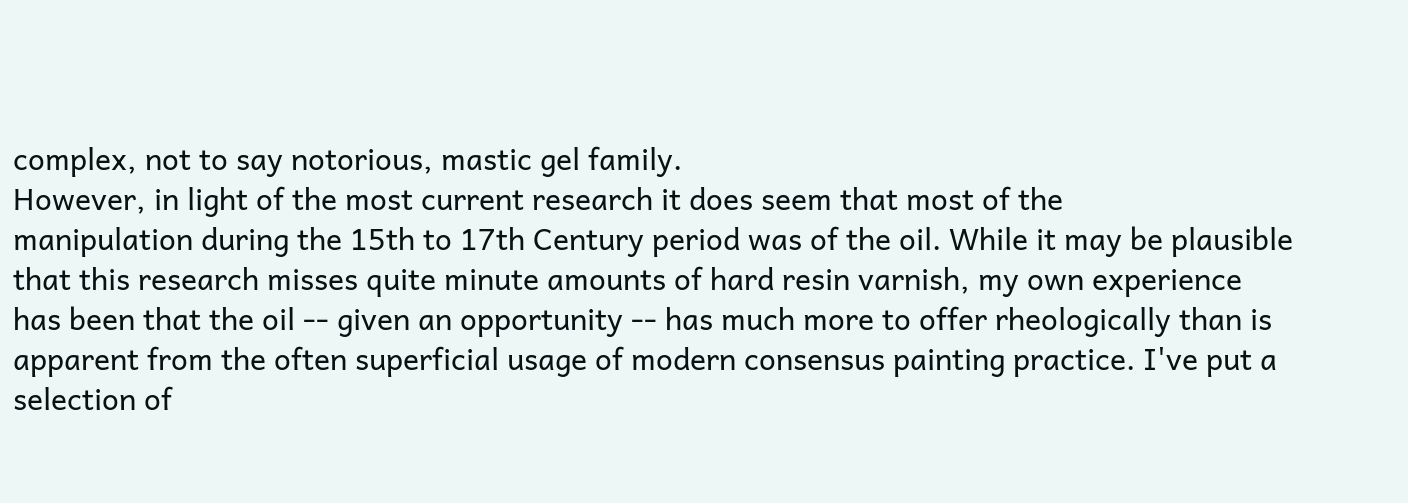complex, not to say notorious, mastic gel family.
However, in light of the most current research it does seem that most of the
manipulation during the 15th to 17th Century period was of the oil. While it may be plausible
that this research misses quite minute amounts of hard resin varnish, my own experience
has been that the oil -- given an opportunity -- has much more to offer rheologically than is
apparent from the often superficial usage of modern consensus painting practice. I've put a
selection of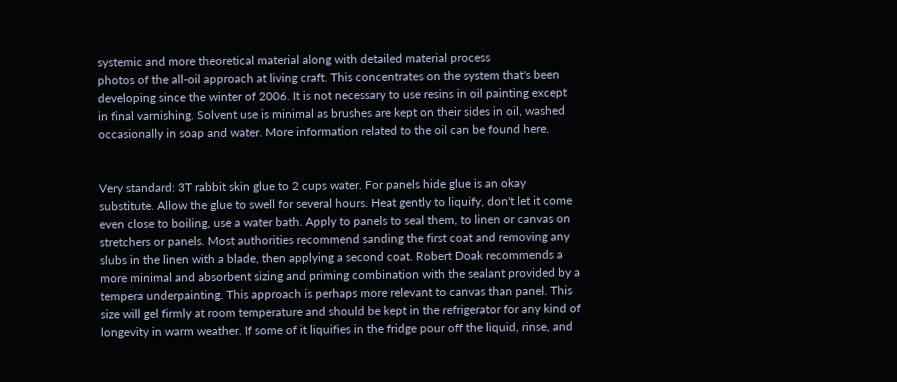systemic and more theoretical material along with detailed material process
photos of the all-oil approach at living craft. This concentrates on the system that's been
developing since the winter of 2006. It is not necessary to use resins in oil painting except
in final varnishing. Solvent use is minimal as brushes are kept on their sides in oil, washed
occasionally in soap and water. More information related to the oil can be found here.


Very standard: 3T rabbit skin glue to 2 cups water. For panels hide glue is an okay
substitute. Allow the glue to swell for several hours. Heat gently to liquify, don't let it come
even close to boiling, use a water bath. Apply to panels to seal them, to linen or canvas on
stretchers or panels. Most authorities recommend sanding the first coat and removing any
slubs in the linen with a blade, then applying a second coat. Robert Doak recommends a
more minimal and absorbent sizing and priming combination with the sealant provided by a
tempera underpainting. This approach is perhaps more relevant to canvas than panel. This
size will gel firmly at room temperature and should be kept in the refrigerator for any kind of
longevity in warm weather. If some of it liquifies in the fridge pour off the liquid, rinse, and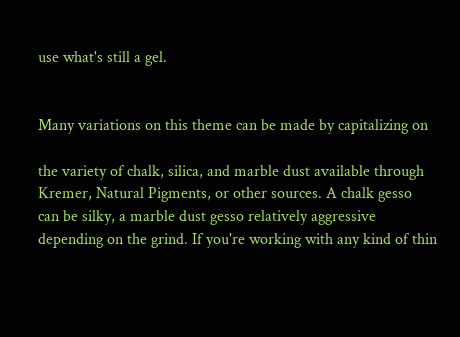use what's still a gel.


Many variations on this theme can be made by capitalizing on

the variety of chalk, silica, and marble dust available through
Kremer, Natural Pigments, or other sources. A chalk gesso
can be silky, a marble dust gesso relatively aggressive
depending on the grind. If you're working with any kind of thin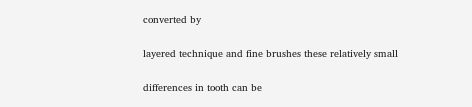converted by

layered technique and fine brushes these relatively small

differences in tooth can be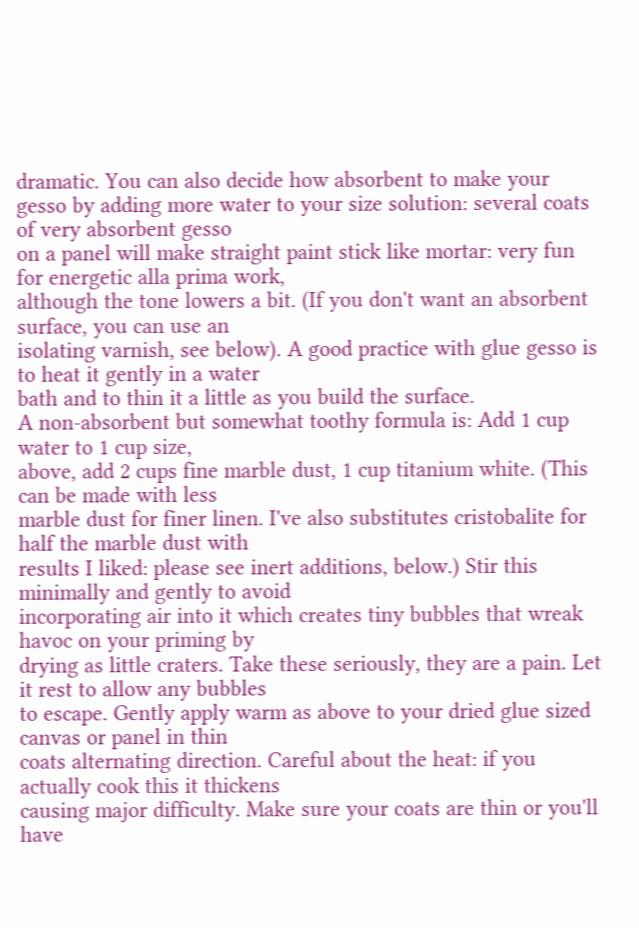dramatic. You can also decide how absorbent to make your
gesso by adding more water to your size solution: several coats of very absorbent gesso
on a panel will make straight paint stick like mortar: very fun for energetic alla prima work,
although the tone lowers a bit. (If you don't want an absorbent surface, you can use an
isolating varnish, see below). A good practice with glue gesso is to heat it gently in a water
bath and to thin it a little as you build the surface.
A non-absorbent but somewhat toothy formula is: Add 1 cup water to 1 cup size,
above, add 2 cups fine marble dust, 1 cup titanium white. (This can be made with less
marble dust for finer linen. I've also substitutes cristobalite for half the marble dust with
results I liked: please see inert additions, below.) Stir this minimally and gently to avoid
incorporating air into it which creates tiny bubbles that wreak havoc on your priming by
drying as little craters. Take these seriously, they are a pain. Let it rest to allow any bubbles
to escape. Gently apply warm as above to your dried glue sized canvas or panel in thin
coats alternating direction. Careful about the heat: if you actually cook this it thickens
causing major difficulty. Make sure your coats are thin or you'll have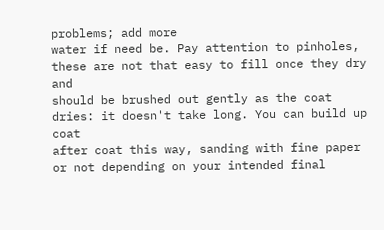problems; add more
water if need be. Pay attention to pinholes, these are not that easy to fill once they dry and
should be brushed out gently as the coat dries: it doesn't take long. You can build up coat
after coat this way, sanding with fine paper or not depending on your intended final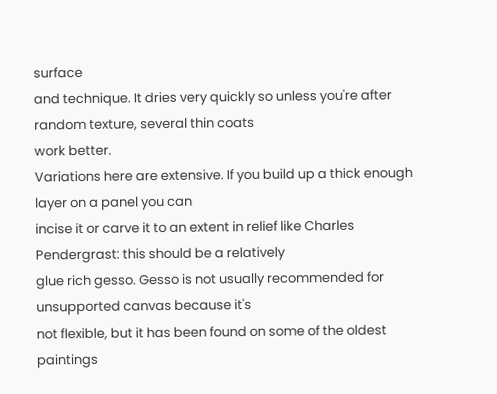surface
and technique. It dries very quickly so unless you're after random texture, several thin coats
work better.
Variations here are extensive. If you build up a thick enough layer on a panel you can
incise it or carve it to an extent in relief like Charles Pendergrast: this should be a relatively
glue rich gesso. Gesso is not usually recommended for unsupported canvas because it's
not flexible, but it has been found on some of the oldest paintings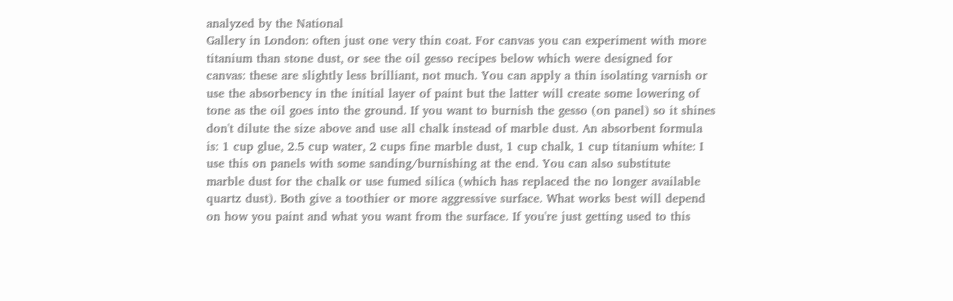analyzed by the National
Gallery in London: often just one very thin coat. For canvas you can experiment with more
titanium than stone dust, or see the oil gesso recipes below which were designed for
canvas: these are slightly less brilliant, not much. You can apply a thin isolating varnish or
use the absorbency in the initial layer of paint but the latter will create some lowering of
tone as the oil goes into the ground. If you want to burnish the gesso (on panel) so it shines
don't dilute the size above and use all chalk instead of marble dust. An absorbent formula
is: 1 cup glue, 2.5 cup water, 2 cups fine marble dust, 1 cup chalk, 1 cup titanium white: I
use this on panels with some sanding/burnishing at the end. You can also substitute
marble dust for the chalk or use fumed silica (which has replaced the no longer available
quartz dust). Both give a toothier or more aggressive surface. What works best will depend
on how you paint and what you want from the surface. If you're just getting used to this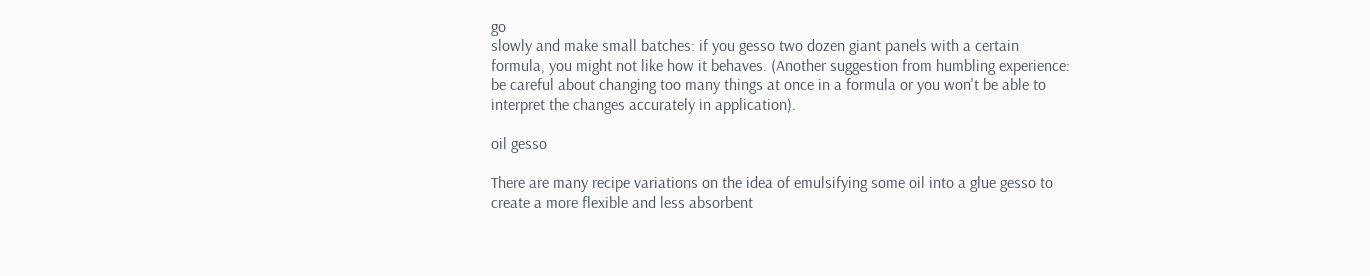go
slowly and make small batches: if you gesso two dozen giant panels with a certain
formula, you might not like how it behaves. (Another suggestion from humbling experience:
be careful about changing too many things at once in a formula or you won't be able to
interpret the changes accurately in application).

oil gesso

There are many recipe variations on the idea of emulsifying some oil into a glue gesso to
create a more flexible and less absorbent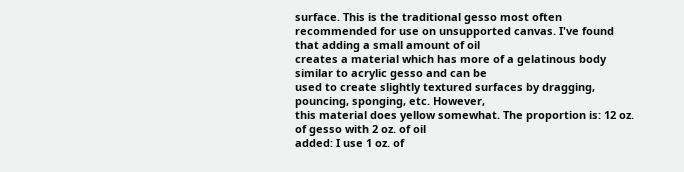surface. This is the traditional gesso most often
recommended for use on unsupported canvas. I've found that adding a small amount of oil
creates a material which has more of a gelatinous body similar to acrylic gesso and can be
used to create slightly textured surfaces by dragging, pouncing, sponging, etc. However,
this material does yellow somewhat. The proportion is: 12 oz. of gesso with 2 oz. of oil
added: I use 1 oz. of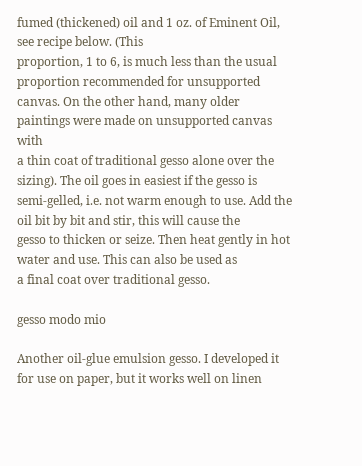fumed (thickened) oil and 1 oz. of Eminent Oil, see recipe below. (This
proportion, 1 to 6, is much less than the usual proportion recommended for unsupported
canvas. On the other hand, many older paintings were made on unsupported canvas with
a thin coat of traditional gesso alone over the sizing). The oil goes in easiest if the gesso is
semi-gelled, i.e. not warm enough to use. Add the oil bit by bit and stir, this will cause the
gesso to thicken or seize. Then heat gently in hot water and use. This can also be used as
a final coat over traditional gesso.

gesso modo mio

Another oil-glue emulsion gesso. I developed it for use on paper, but it works well on linen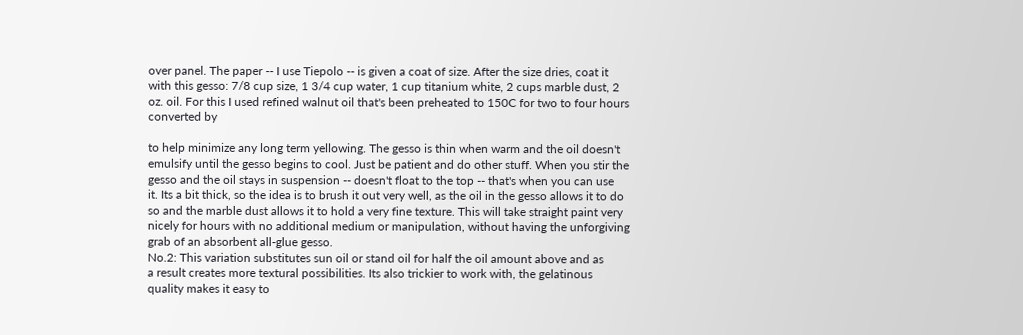over panel. The paper -- I use Tiepolo -- is given a coat of size. After the size dries, coat it
with this gesso: 7/8 cup size, 1 3/4 cup water, 1 cup titanium white, 2 cups marble dust, 2
oz. oil. For this I used refined walnut oil that's been preheated to 150C for two to four hours
converted by

to help minimize any long term yellowing. The gesso is thin when warm and the oil doesn't
emulsify until the gesso begins to cool. Just be patient and do other stuff. When you stir the
gesso and the oil stays in suspension -- doesn't float to the top -- that's when you can use
it. Its a bit thick, so the idea is to brush it out very well, as the oil in the gesso allows it to do
so and the marble dust allows it to hold a very fine texture. This will take straight paint very
nicely for hours with no additional medium or manipulation, without having the unforgiving
grab of an absorbent all-glue gesso.
No.2: This variation substitutes sun oil or stand oil for half the oil amount above and as
a result creates more textural possibilities. Its also trickier to work with, the gelatinous
quality makes it easy to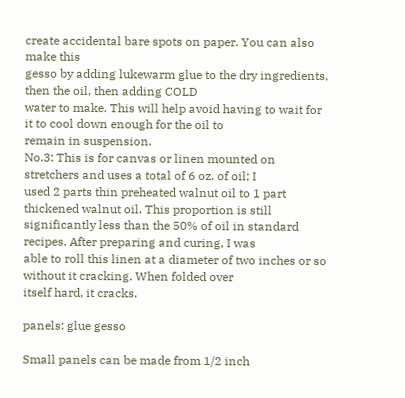create accidental bare spots on paper. You can also make this
gesso by adding lukewarm glue to the dry ingredients, then the oil, then adding COLD
water to make. This will help avoid having to wait for it to cool down enough for the oil to
remain in suspension.
No.3: This is for canvas or linen mounted on stretchers and uses a total of 6 oz. of oil; I
used 2 parts thin preheated walnut oil to 1 part thickened walnut oil. This proportion is still
significantly less than the 50% of oil in standard recipes. After preparing and curing, I was
able to roll this linen at a diameter of two inches or so without it cracking. When folded over
itself hard, it cracks.

panels: glue gesso

Small panels can be made from 1/2 inch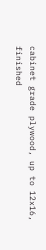cabinet grade plywood, up to 12x16, finished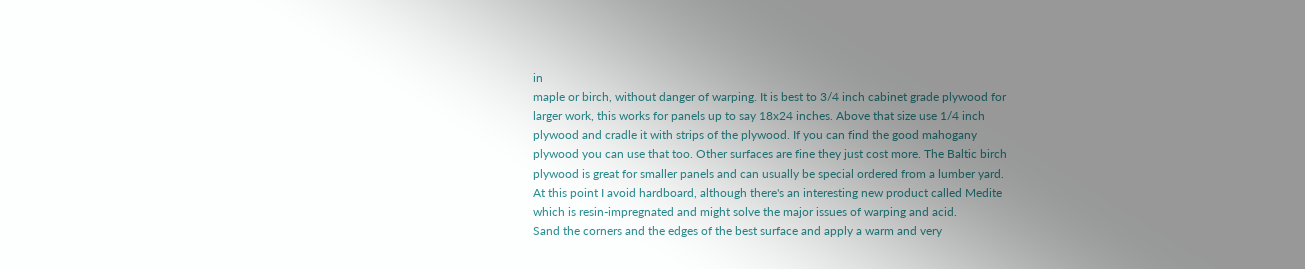in
maple or birch, without danger of warping. It is best to 3/4 inch cabinet grade plywood for
larger work, this works for panels up to say 18x24 inches. Above that size use 1/4 inch
plywood and cradle it with strips of the plywood. If you can find the good mahogany
plywood you can use that too. Other surfaces are fine they just cost more. The Baltic birch
plywood is great for smaller panels and can usually be special ordered from a lumber yard.
At this point I avoid hardboard, although there's an interesting new product called Medite
which is resin-impregnated and might solve the major issues of warping and acid.
Sand the corners and the edges of the best surface and apply a warm and very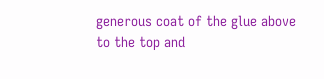generous coat of the glue above to the top and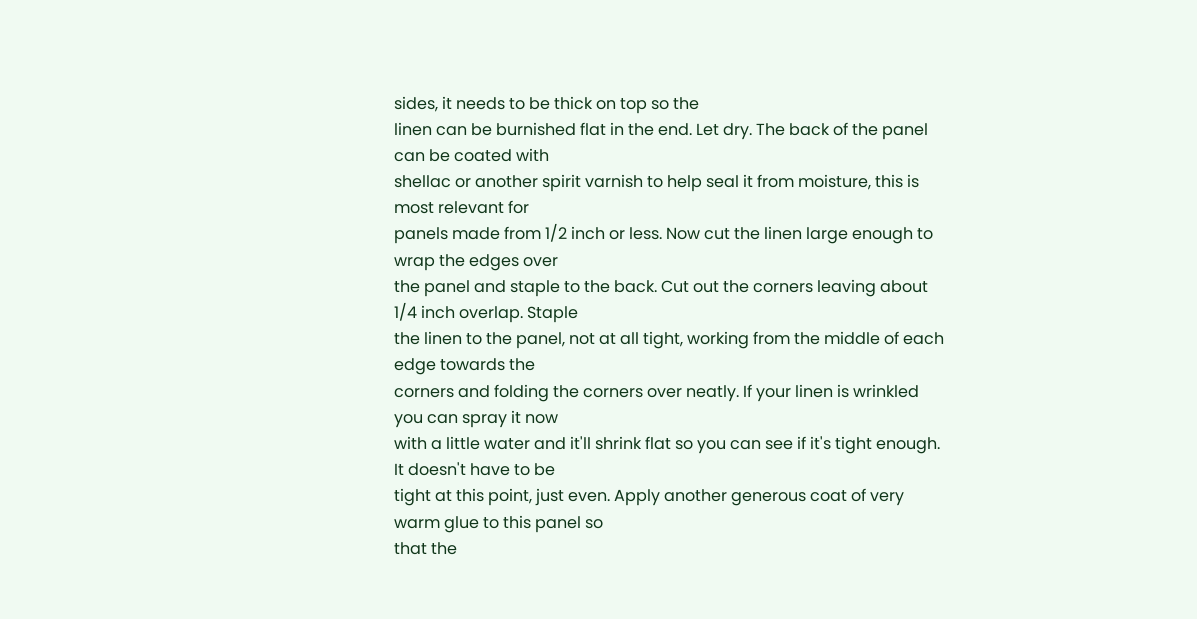sides, it needs to be thick on top so the
linen can be burnished flat in the end. Let dry. The back of the panel can be coated with
shellac or another spirit varnish to help seal it from moisture, this is most relevant for
panels made from 1/2 inch or less. Now cut the linen large enough to wrap the edges over
the panel and staple to the back. Cut out the corners leaving about 1/4 inch overlap. Staple
the linen to the panel, not at all tight, working from the middle of each edge towards the
corners and folding the corners over neatly. If your linen is wrinkled you can spray it now
with a little water and it'll shrink flat so you can see if it's tight enough. It doesn't have to be
tight at this point, just even. Apply another generous coat of very warm glue to this panel so
that the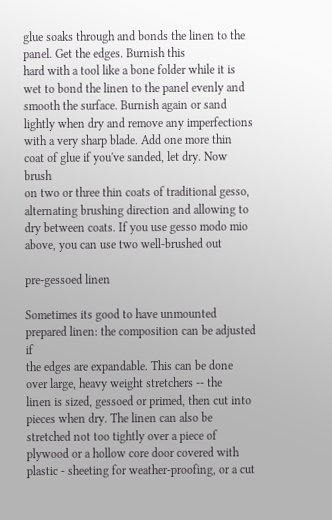glue soaks through and bonds the linen to the panel. Get the edges. Burnish this
hard with a tool like a bone folder while it is wet to bond the linen to the panel evenly and
smooth the surface. Burnish again or sand lightly when dry and remove any imperfections
with a very sharp blade. Add one more thin coat of glue if you've sanded, let dry. Now brush
on two or three thin coats of traditional gesso, alternating brushing direction and allowing to
dry between coats. If you use gesso modo mio above, you can use two well-brushed out

pre-gessoed linen

Sometimes its good to have unmounted prepared linen: the composition can be adjusted if
the edges are expandable. This can be done over large, heavy weight stretchers -- the
linen is sized, gessoed or primed, then cut into pieces when dry. The linen can also be
stretched not too tightly over a piece of plywood or a hollow core door covered with plastic - sheeting for weather-proofing, or a cut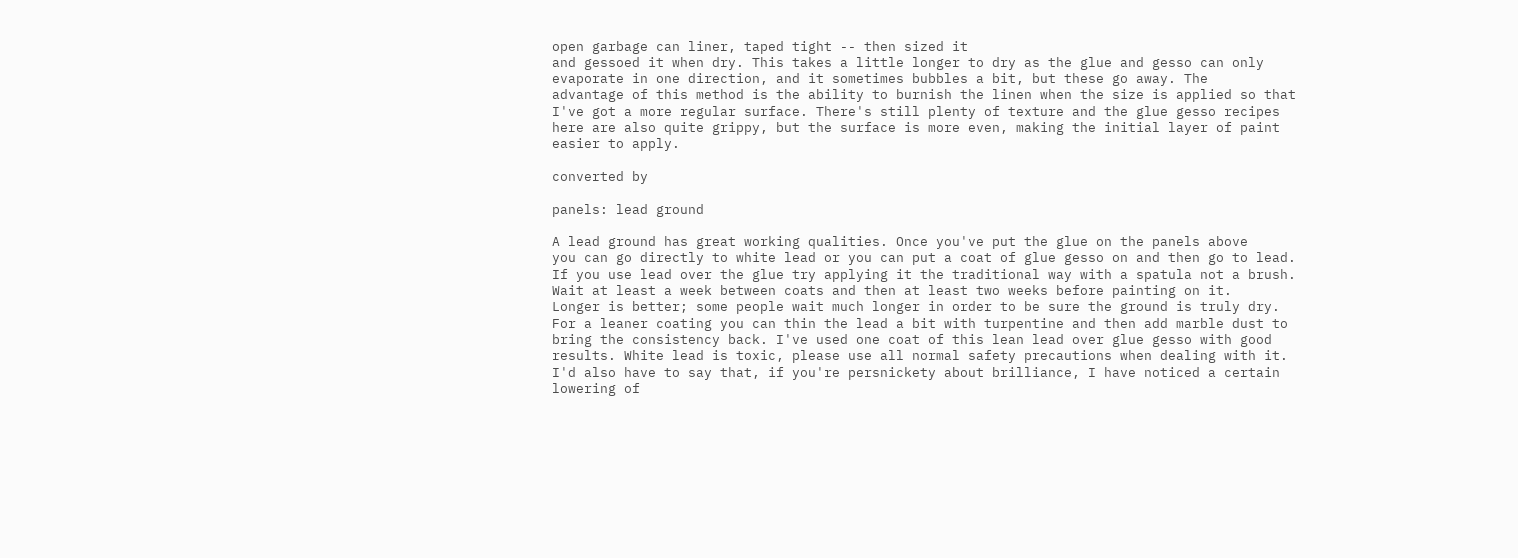open garbage can liner, taped tight -- then sized it
and gessoed it when dry. This takes a little longer to dry as the glue and gesso can only
evaporate in one direction, and it sometimes bubbles a bit, but these go away. The
advantage of this method is the ability to burnish the linen when the size is applied so that
I've got a more regular surface. There's still plenty of texture and the glue gesso recipes
here are also quite grippy, but the surface is more even, making the initial layer of paint
easier to apply.

converted by

panels: lead ground

A lead ground has great working qualities. Once you've put the glue on the panels above
you can go directly to white lead or you can put a coat of glue gesso on and then go to lead.
If you use lead over the glue try applying it the traditional way with a spatula not a brush.
Wait at least a week between coats and then at least two weeks before painting on it.
Longer is better; some people wait much longer in order to be sure the ground is truly dry.
For a leaner coating you can thin the lead a bit with turpentine and then add marble dust to
bring the consistency back. I've used one coat of this lean lead over glue gesso with good
results. White lead is toxic, please use all normal safety precautions when dealing with it.
I'd also have to say that, if you're persnickety about brilliance, I have noticed a certain
lowering of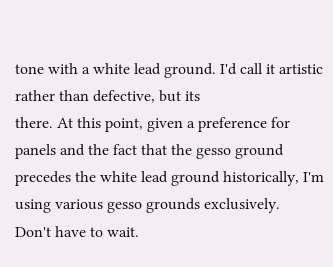tone with a white lead ground. I'd call it artistic rather than defective, but its
there. At this point, given a preference for panels and the fact that the gesso ground
precedes the white lead ground historically, I'm using various gesso grounds exclusively.
Don't have to wait.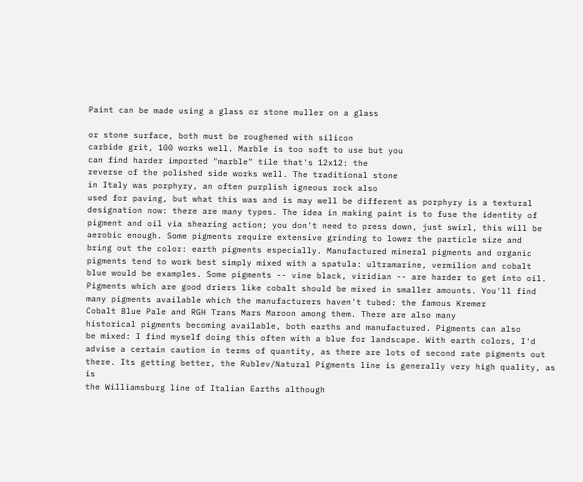Paint can be made using a glass or stone muller on a glass

or stone surface, both must be roughened with silicon
carbide grit, 100 works well. Marble is too soft to use but you
can find harder imported "marble" tile that's 12x12: the
reverse of the polished side works well. The traditional stone
in Italy was porphyry, an often purplish igneous rock also
used for paving, but what this was and is may well be different as porphyry is a textural
designation now: there are many types. The idea in making paint is to fuse the identity of
pigment and oil via shearing action; you don't need to press down, just swirl, this will be
aerobic enough. Some pigments require extensive grinding to lower the particle size and
bring out the color: earth pigments especially. Manufactured mineral pigments and organic
pigments tend to work best simply mixed with a spatula: ultramarine, vermilion and cobalt
blue would be examples. Some pigments -- vine black, viridian -- are harder to get into oil.
Pigments which are good driers like cobalt should be mixed in smaller amounts. You'll find
many pigments available which the manufacturers haven't tubed: the famous Kremer
Cobalt Blue Pale and RGH Trans Mars Maroon among them. There are also many
historical pigments becoming available, both earths and manufactured. Pigments can also
be mixed: I find myself doing this often with a blue for landscape. With earth colors, I'd
advise a certain caution in terms of quantity, as there are lots of second rate pigments out
there. Its getting better, the Rublev/Natural Pigments line is generally very high quality, as is
the Williamsburg line of Italian Earths although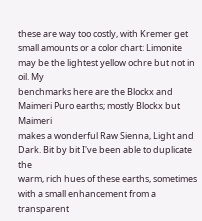these are way too costly, with Kremer get
small amounts or a color chart: Limonite may be the lightest yellow ochre but not in oil. My
benchmarks here are the Blockx and Maimeri Puro earths; mostly Blockx but Maimeri
makes a wonderful Raw Sienna, Light and Dark. Bit by bit I've been able to duplicate the
warm, rich hues of these earths, sometimes with a small enhancement from a transparent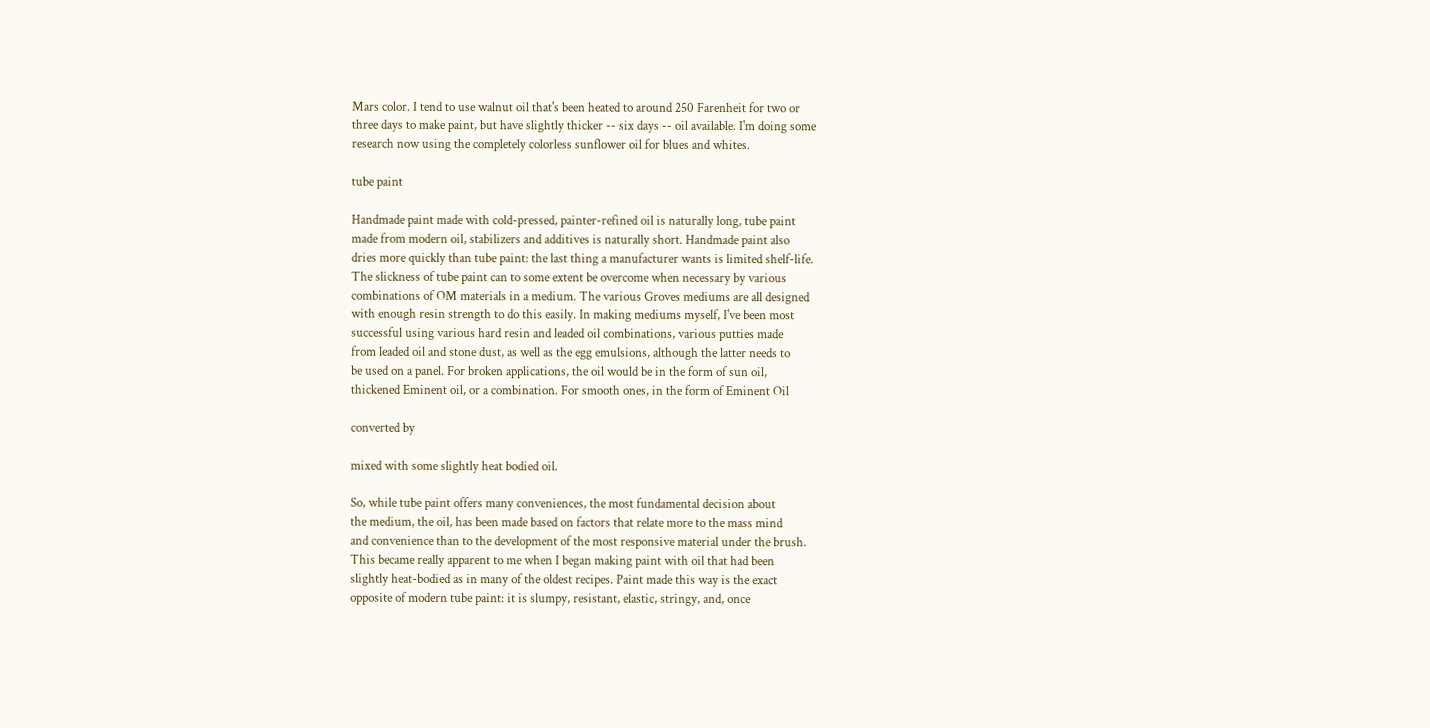Mars color. I tend to use walnut oil that's been heated to around 250 Farenheit for two or
three days to make paint, but have slightly thicker -- six days -- oil available. I'm doing some
research now using the completely colorless sunflower oil for blues and whites.

tube paint

Handmade paint made with cold-pressed, painter-refined oil is naturally long, tube paint
made from modern oil, stabilizers and additives is naturally short. Handmade paint also
dries more quickly than tube paint: the last thing a manufacturer wants is limited shelf-life.
The slickness of tube paint can to some extent be overcome when necessary by various
combinations of OM materials in a medium. The various Groves mediums are all designed
with enough resin strength to do this easily. In making mediums myself, I've been most
successful using various hard resin and leaded oil combinations, various putties made
from leaded oil and stone dust, as well as the egg emulsions, although the latter needs to
be used on a panel. For broken applications, the oil would be in the form of sun oil,
thickened Eminent oil, or a combination. For smooth ones, in the form of Eminent Oil

converted by

mixed with some slightly heat bodied oil.

So, while tube paint offers many conveniences, the most fundamental decision about
the medium, the oil, has been made based on factors that relate more to the mass mind
and convenience than to the development of the most responsive material under the brush.
This became really apparent to me when I began making paint with oil that had been
slightly heat-bodied as in many of the oldest recipes. Paint made this way is the exact
opposite of modern tube paint: it is slumpy, resistant, elastic, stringy, and, once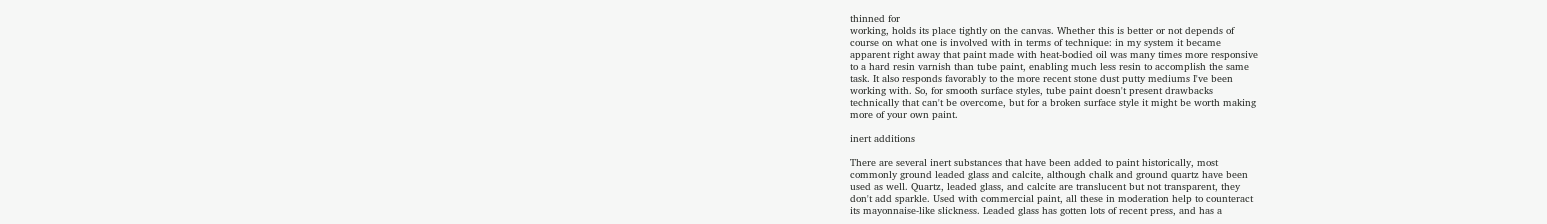thinned for
working, holds its place tightly on the canvas. Whether this is better or not depends of
course on what one is involved with in terms of technique: in my system it became
apparent right away that paint made with heat-bodied oil was many times more responsive
to a hard resin varnish than tube paint, enabling much less resin to accomplish the same
task. It also responds favorably to the more recent stone dust putty mediums I've been
working with. So, for smooth surface styles, tube paint doesn't present drawbacks
technically that can't be overcome, but for a broken surface style it might be worth making
more of your own paint.

inert additions

There are several inert substances that have been added to paint historically, most
commonly ground leaded glass and calcite, although chalk and ground quartz have been
used as well. Quartz, leaded glass, and calcite are translucent but not transparent, they
don't add sparkle. Used with commercial paint, all these in moderation help to counteract
its mayonnaise-like slickness. Leaded glass has gotten lots of recent press, and has a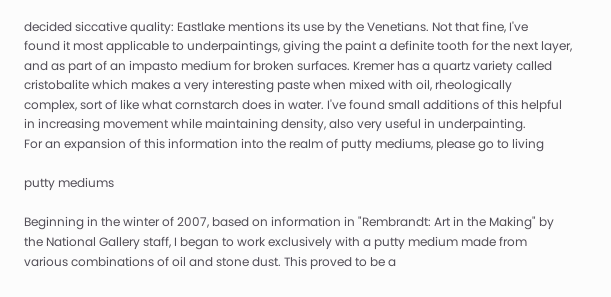decided siccative quality: Eastlake mentions its use by the Venetians. Not that fine, I've
found it most applicable to underpaintings, giving the paint a definite tooth for the next layer,
and as part of an impasto medium for broken surfaces. Kremer has a quartz variety called
cristobalite which makes a very interesting paste when mixed with oil, rheologically
complex, sort of like what cornstarch does in water. I've found small additions of this helpful
in increasing movement while maintaining density, also very useful in underpainting.
For an expansion of this information into the realm of putty mediums, please go to living

putty mediums

Beginning in the winter of 2007, based on information in "Rembrandt: Art in the Making" by
the National Gallery staff, I began to work exclusively with a putty medium made from
various combinations of oil and stone dust. This proved to be a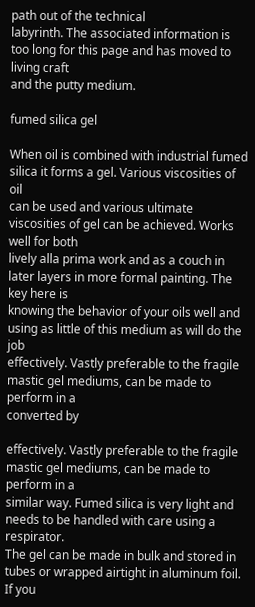path out of the technical
labyrinth. The associated information is too long for this page and has moved to living craft
and the putty medium.

fumed silica gel

When oil is combined with industrial fumed silica it forms a gel. Various viscosities of oil
can be used and various ultimate viscosities of gel can be achieved. Works well for both
lively alla prima work and as a couch in later layers in more formal painting. The key here is
knowing the behavior of your oils well and using as little of this medium as will do the job
effectively. Vastly preferable to the fragile mastic gel mediums, can be made to perform in a
converted by

effectively. Vastly preferable to the fragile mastic gel mediums, can be made to perform in a
similar way. Fumed silica is very light and needs to be handled with care using a respirator.
The gel can be made in bulk and stored in tubes or wrapped airtight in aluminum foil. If you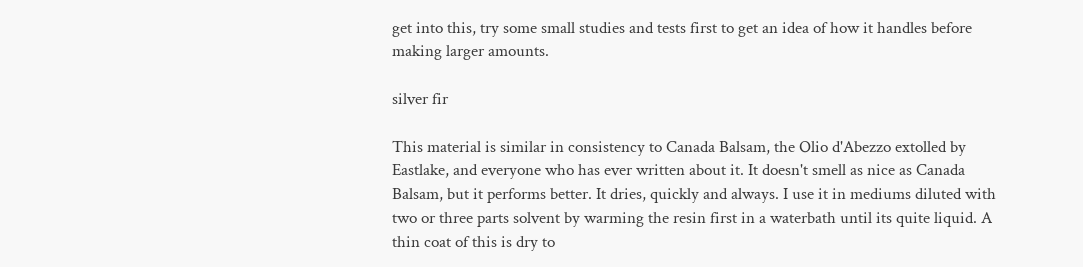get into this, try some small studies and tests first to get an idea of how it handles before
making larger amounts.

silver fir

This material is similar in consistency to Canada Balsam, the Olio d'Abezzo extolled by
Eastlake, and everyone who has ever written about it. It doesn't smell as nice as Canada
Balsam, but it performs better. It dries, quickly and always. I use it in mediums diluted with
two or three parts solvent by warming the resin first in a waterbath until its quite liquid. A
thin coat of this is dry to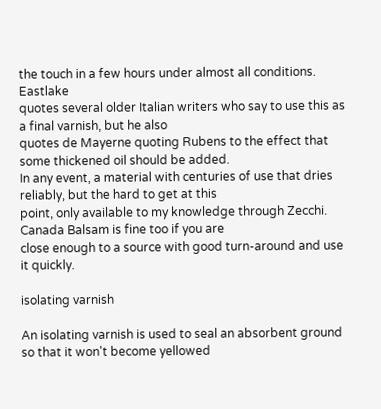the touch in a few hours under almost all conditions. Eastlake
quotes several older Italian writers who say to use this as a final varnish, but he also
quotes de Mayerne quoting Rubens to the effect that some thickened oil should be added.
In any event, a material with centuries of use that dries reliably, but the hard to get at this
point, only available to my knowledge through Zecchi. Canada Balsam is fine too if you are
close enough to a source with good turn-around and use it quickly.

isolating varnish

An isolating varnish is used to seal an absorbent ground so that it won't become yellowed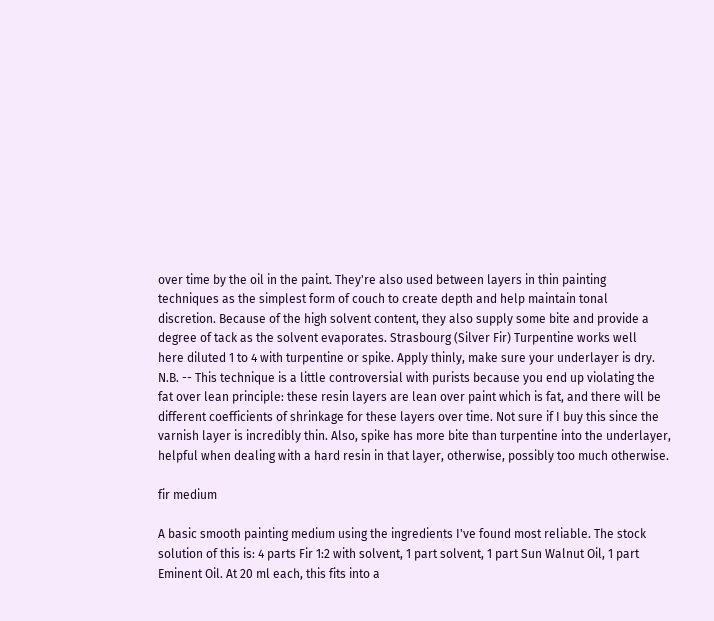over time by the oil in the paint. They're also used between layers in thin painting
techniques as the simplest form of couch to create depth and help maintain tonal
discretion. Because of the high solvent content, they also supply some bite and provide a
degree of tack as the solvent evaporates. Strasbourg (Silver Fir) Turpentine works well
here diluted 1 to 4 with turpentine or spike. Apply thinly, make sure your underlayer is dry.
N.B. -- This technique is a little controversial with purists because you end up violating the
fat over lean principle: these resin layers are lean over paint which is fat, and there will be
different coefficients of shrinkage for these layers over time. Not sure if I buy this since the
varnish layer is incredibly thin. Also, spike has more bite than turpentine into the underlayer,
helpful when dealing with a hard resin in that layer, otherwise, possibly too much otherwise.

fir medium

A basic smooth painting medium using the ingredients I've found most reliable. The stock
solution of this is: 4 parts Fir 1:2 with solvent, 1 part solvent, 1 part Sun Walnut Oil, 1 part
Eminent Oil. At 20 ml each, this fits into a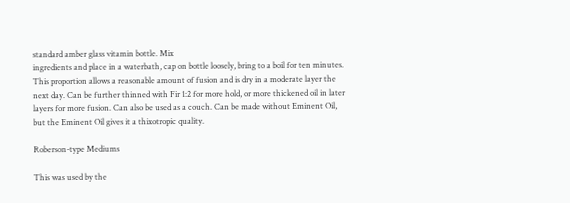standard amber glass vitamin bottle. Mix
ingredients and place in a waterbath, cap on bottle loosely, bring to a boil for ten minutes.
This proportion allows a reasonable amount of fusion and is dry in a moderate layer the
next day. Can be further thinned with Fir 1:2 for more hold, or more thickened oil in later
layers for more fusion. Can also be used as a couch. Can be made without Eminent Oil,
but the Eminent Oil gives it a thixotropic quality.

Roberson-type Mediums

This was used by the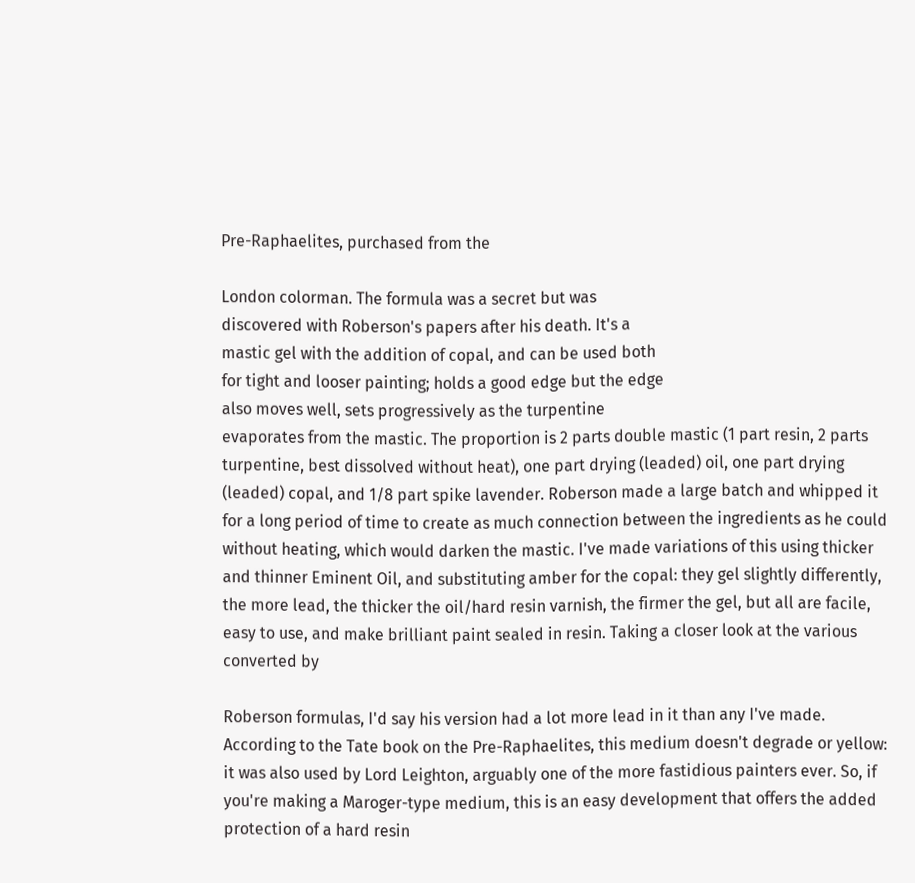Pre-Raphaelites, purchased from the

London colorman. The formula was a secret but was
discovered with Roberson's papers after his death. It's a
mastic gel with the addition of copal, and can be used both
for tight and looser painting; holds a good edge but the edge
also moves well, sets progressively as the turpentine
evaporates from the mastic. The proportion is 2 parts double mastic (1 part resin, 2 parts
turpentine, best dissolved without heat), one part drying (leaded) oil, one part drying
(leaded) copal, and 1/8 part spike lavender. Roberson made a large batch and whipped it
for a long period of time to create as much connection between the ingredients as he could
without heating, which would darken the mastic. I've made variations of this using thicker
and thinner Eminent Oil, and substituting amber for the copal: they gel slightly differently,
the more lead, the thicker the oil/hard resin varnish, the firmer the gel, but all are facile,
easy to use, and make brilliant paint sealed in resin. Taking a closer look at the various
converted by

Roberson formulas, I'd say his version had a lot more lead in it than any I've made.
According to the Tate book on the Pre-Raphaelites, this medium doesn't degrade or yellow:
it was also used by Lord Leighton, arguably one of the more fastidious painters ever. So, if
you're making a Maroger-type medium, this is an easy development that offers the added
protection of a hard resin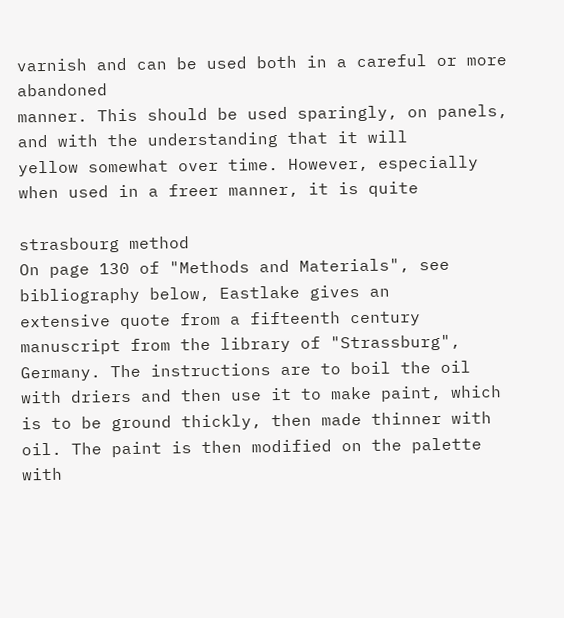varnish and can be used both in a careful or more abandoned
manner. This should be used sparingly, on panels, and with the understanding that it will
yellow somewhat over time. However, especially when used in a freer manner, it is quite

strasbourg method
On page 130 of "Methods and Materials", see bibliography below, Eastlake gives an
extensive quote from a fifteenth century manuscript from the library of "Strassburg",
Germany. The instructions are to boil the oil with driers and then use it to make paint, which
is to be ground thickly, then made thinner with oil. The paint is then modified on the palette
with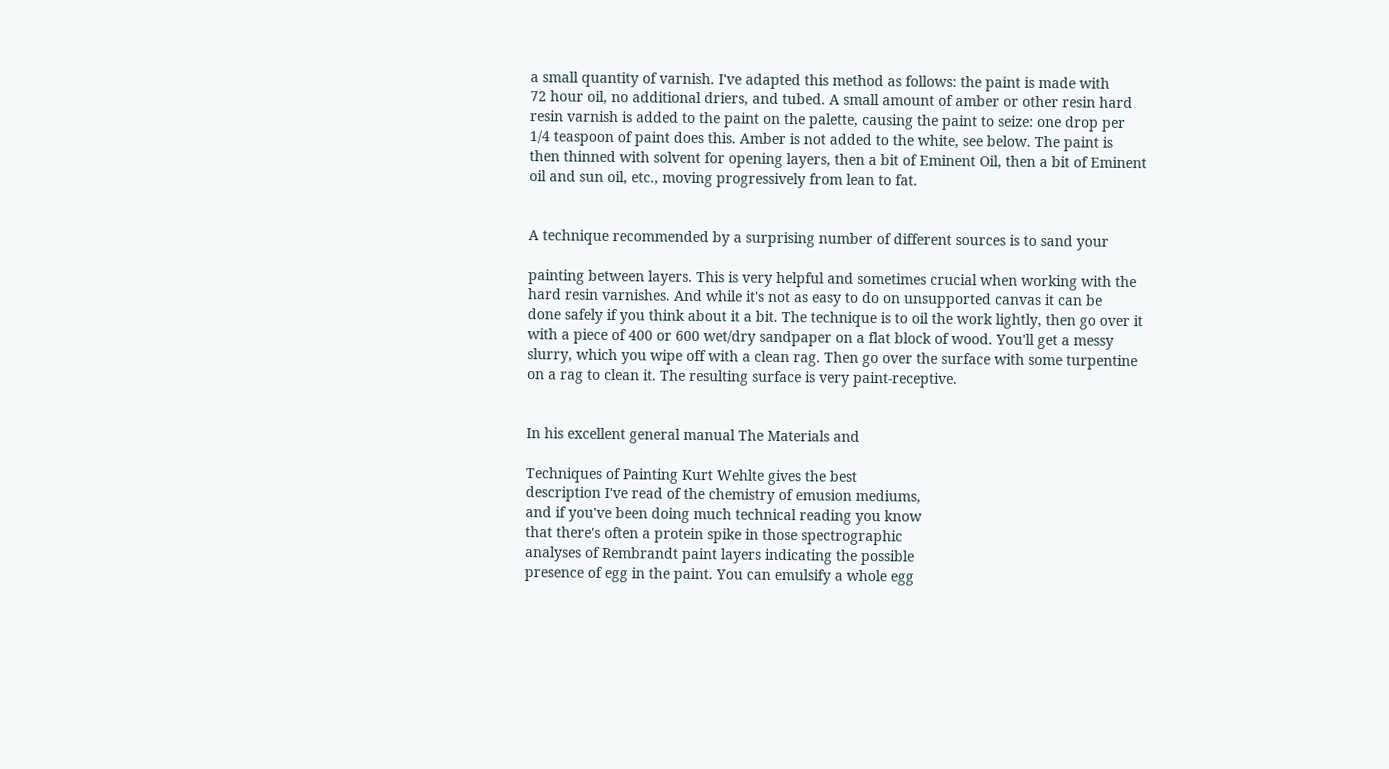a small quantity of varnish. I've adapted this method as follows: the paint is made with
72 hour oil, no additional driers, and tubed. A small amount of amber or other resin hard
resin varnish is added to the paint on the palette, causing the paint to seize: one drop per
1/4 teaspoon of paint does this. Amber is not added to the white, see below. The paint is
then thinned with solvent for opening layers, then a bit of Eminent Oil, then a bit of Eminent
oil and sun oil, etc., moving progressively from lean to fat.


A technique recommended by a surprising number of different sources is to sand your

painting between layers. This is very helpful and sometimes crucial when working with the
hard resin varnishes. And while it's not as easy to do on unsupported canvas it can be
done safely if you think about it a bit. The technique is to oil the work lightly, then go over it
with a piece of 400 or 600 wet/dry sandpaper on a flat block of wood. You'll get a messy
slurry, which you wipe off with a clean rag. Then go over the surface with some turpentine
on a rag to clean it. The resulting surface is very paint-receptive.


In his excellent general manual The Materials and

Techniques of Painting Kurt Wehlte gives the best
description I've read of the chemistry of emusion mediums,
and if you've been doing much technical reading you know
that there's often a protein spike in those spectrographic
analyses of Rembrandt paint layers indicating the possible
presence of egg in the paint. You can emulsify a whole egg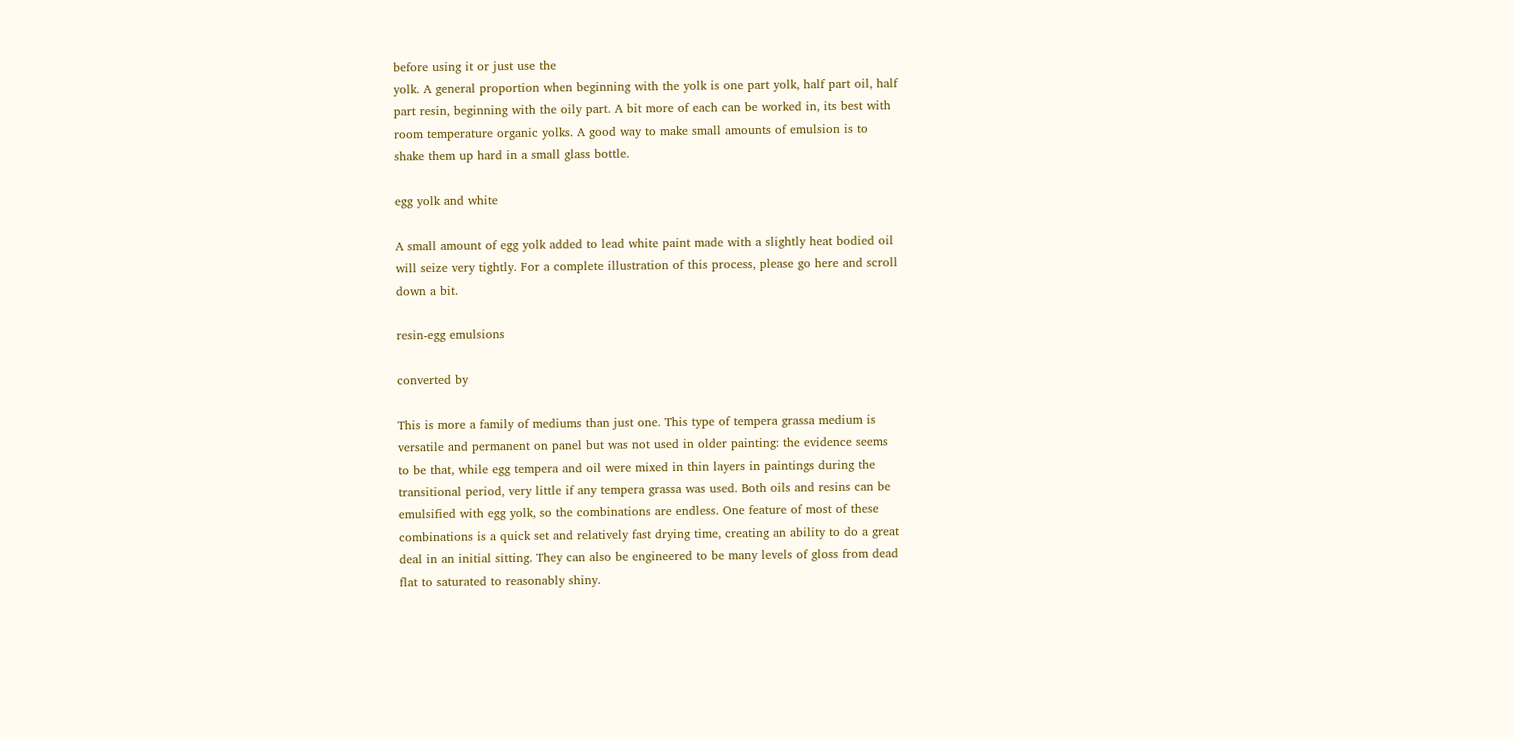before using it or just use the
yolk. A general proportion when beginning with the yolk is one part yolk, half part oil, half
part resin, beginning with the oily part. A bit more of each can be worked in, its best with
room temperature organic yolks. A good way to make small amounts of emulsion is to
shake them up hard in a small glass bottle.

egg yolk and white

A small amount of egg yolk added to lead white paint made with a slightly heat bodied oil
will seize very tightly. For a complete illustration of this process, please go here and scroll
down a bit.

resin-egg emulsions

converted by

This is more a family of mediums than just one. This type of tempera grassa medium is
versatile and permanent on panel but was not used in older painting: the evidence seems
to be that, while egg tempera and oil were mixed in thin layers in paintings during the
transitional period, very little if any tempera grassa was used. Both oils and resins can be
emulsified with egg yolk, so the combinations are endless. One feature of most of these
combinations is a quick set and relatively fast drying time, creating an ability to do a great
deal in an initial sitting. They can also be engineered to be many levels of gloss from dead
flat to saturated to reasonably shiny.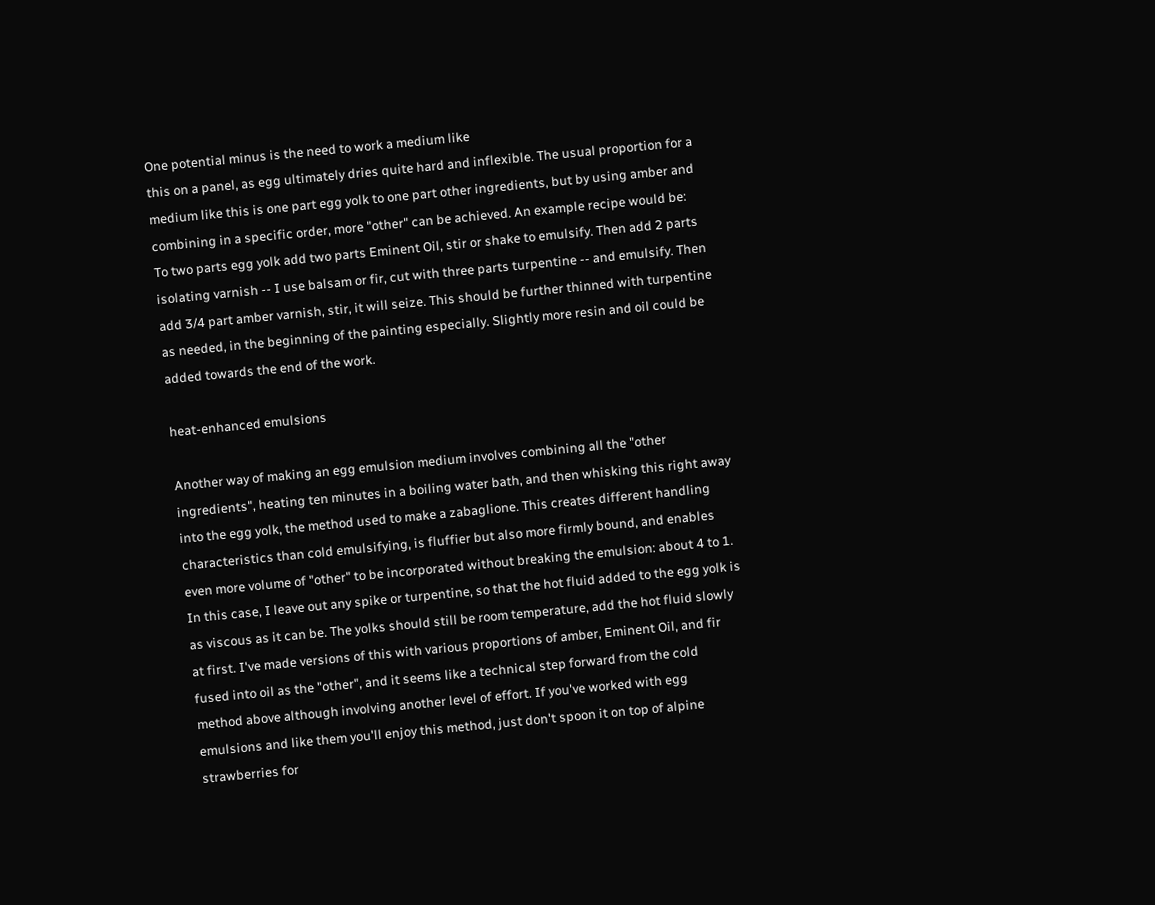One potential minus is the need to work a medium like
this on a panel, as egg ultimately dries quite hard and inflexible. The usual proportion for a
medium like this is one part egg yolk to one part other ingredients, but by using amber and
combining in a specific order, more "other" can be achieved. An example recipe would be:
To two parts egg yolk add two parts Eminent Oil, stir or shake to emulsify. Then add 2 parts
isolating varnish -- I use balsam or fir, cut with three parts turpentine -- and emulsify. Then
add 3/4 part amber varnish, stir, it will seize. This should be further thinned with turpentine
as needed, in the beginning of the painting especially. Slightly more resin and oil could be
added towards the end of the work.

heat-enhanced emulsions

Another way of making an egg emulsion medium involves combining all the "other
ingredients", heating ten minutes in a boiling water bath, and then whisking this right away
into the egg yolk, the method used to make a zabaglione. This creates different handling
characteristics than cold emulsifying, is fluffier but also more firmly bound, and enables
even more volume of "other" to be incorporated without breaking the emulsion: about 4 to 1.
In this case, I leave out any spike or turpentine, so that the hot fluid added to the egg yolk is
as viscous as it can be. The yolks should still be room temperature, add the hot fluid slowly
at first. I've made versions of this with various proportions of amber, Eminent Oil, and fir
fused into oil as the "other", and it seems like a technical step forward from the cold
method above although involving another level of effort. If you've worked with egg
emulsions and like them you'll enjoy this method, just don't spoon it on top of alpine
strawberries for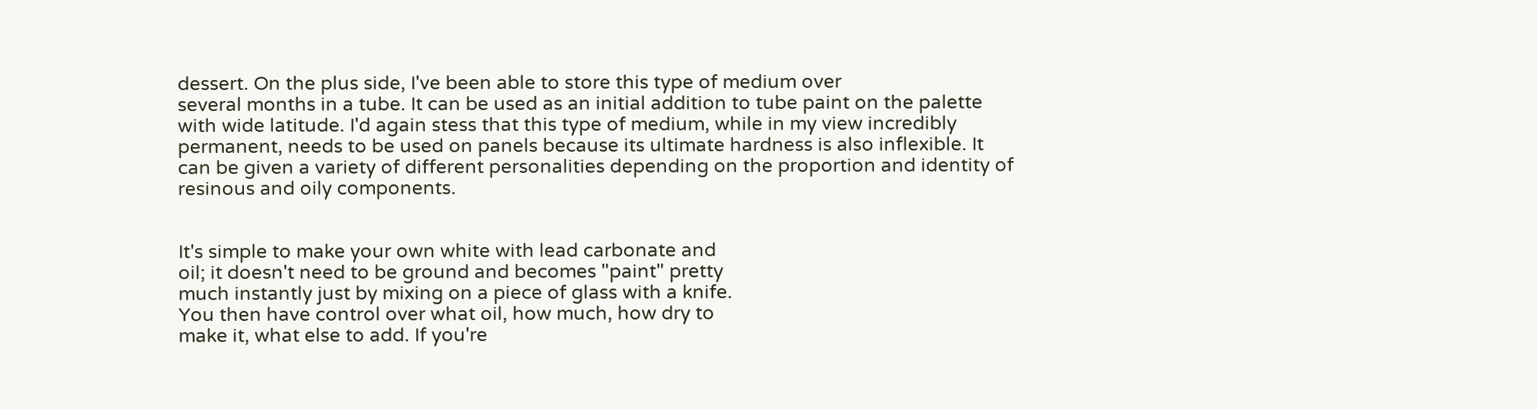dessert. On the plus side, I've been able to store this type of medium over
several months in a tube. It can be used as an initial addition to tube paint on the palette
with wide latitude. I'd again stess that this type of medium, while in my view incredibly
permanent, needs to be used on panels because its ultimate hardness is also inflexible. It
can be given a variety of different personalities depending on the proportion and identity of
resinous and oily components.


It's simple to make your own white with lead carbonate and
oil; it doesn't need to be ground and becomes "paint" pretty
much instantly just by mixing on a piece of glass with a knife.
You then have control over what oil, how much, how dry to
make it, what else to add. If you're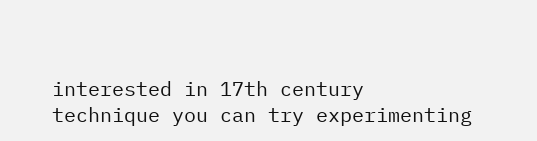interested in 17th century
technique you can try experimenting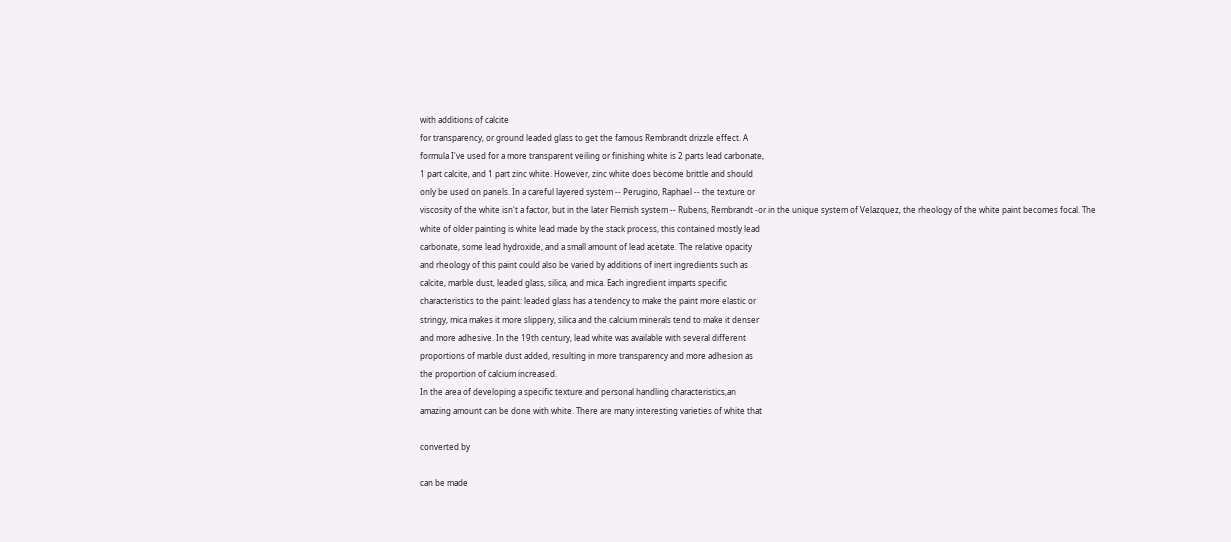with additions of calcite
for transparency, or ground leaded glass to get the famous Rembrandt drizzle effect. A
formula I've used for a more transparent veiling or finishing white is 2 parts lead carbonate,
1 part calcite, and 1 part zinc white. However, zinc white does become brittle and should
only be used on panels. In a careful layered system -- Perugino, Raphael -- the texture or
viscosity of the white isn't a factor, but in the later Flemish system -- Rubens, Rembrandt -or in the unique system of Velazquez, the rheology of the white paint becomes focal. The
white of older painting is white lead made by the stack process, this contained mostly lead
carbonate, some lead hydroxide, and a small amount of lead acetate. The relative opacity
and rheology of this paint could also be varied by additions of inert ingredients such as
calcite, marble dust, leaded glass, silica, and mica. Each ingredient imparts specific
characteristics to the paint: leaded glass has a tendency to make the paint more elastic or
stringy, mica makes it more slippery, silica and the calcium minerals tend to make it denser
and more adhesive. In the 19th century, lead white was available with several different
proportions of marble dust added, resulting in more transparency and more adhesion as
the proportion of calcium increased.
In the area of developing a specific texture and personal handling characteristics,an
amazing amount can be done with white. There are many interesting varieties of white that

converted by

can be made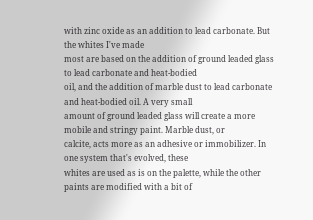with zinc oxide as an addition to lead carbonate. But the whites I've made
most are based on the addition of ground leaded glass to lead carbonate and heat-bodied
oil, and the addition of marble dust to lead carbonate and heat-bodied oil. A very small
amount of ground leaded glass will create a more mobile and stringy paint. Marble dust, or
calcite, acts more as an adhesive or immobilizer. In one system that's evolved, these
whites are used as is on the palette, while the other paints are modified with a bit of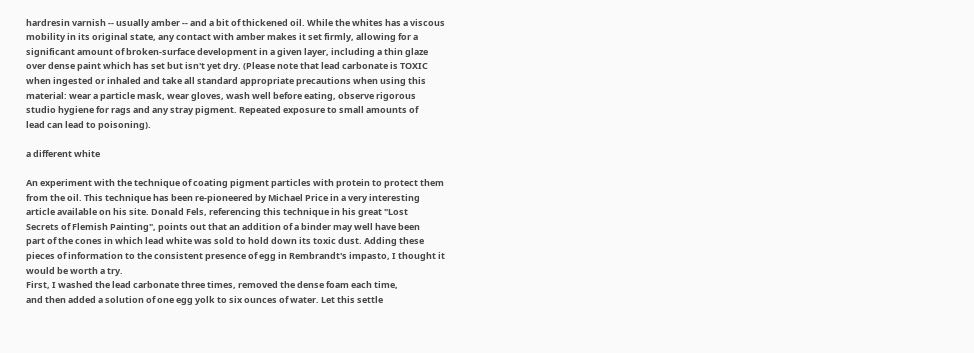hardresin varnish -- usually amber -- and a bit of thickened oil. While the whites has a viscous
mobility in its original state, any contact with amber makes it set firmly, allowing for a
significant amount of broken-surface development in a given layer, including a thin glaze
over dense paint which has set but isn't yet dry. (Please note that lead carbonate is TOXIC
when ingested or inhaled and take all standard appropriate precautions when using this
material: wear a particle mask, wear gloves, wash well before eating, observe rigorous
studio hygiene for rags and any stray pigment. Repeated exposure to small amounts of
lead can lead to poisoning).

a different white

An experiment with the technique of coating pigment particles with protein to protect them
from the oil. This technique has been re-pioneered by Michael Price in a very interesting
article available on his site. Donald Fels, referencing this technique in his great "Lost
Secrets of Flemish Painting", points out that an addition of a binder may well have been
part of the cones in which lead white was sold to hold down its toxic dust. Adding these
pieces of information to the consistent presence of egg in Rembrandt's impasto, I thought it
would be worth a try.
First, I washed the lead carbonate three times, removed the dense foam each time,
and then added a solution of one egg yolk to six ounces of water. Let this settle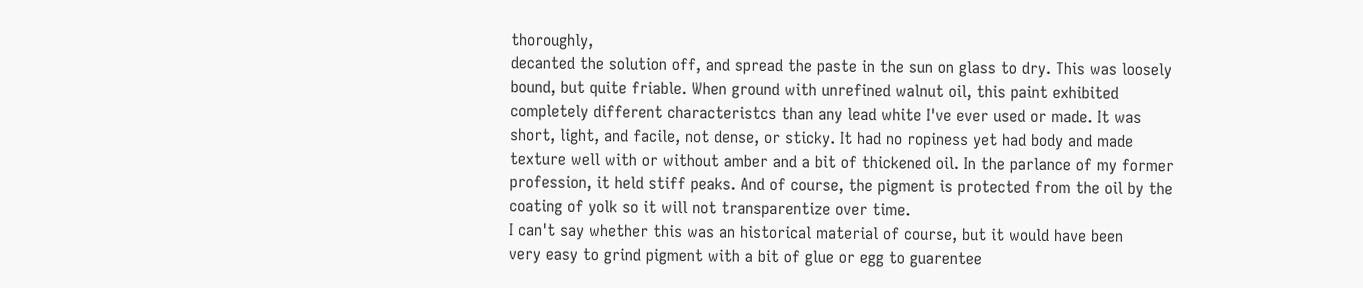thoroughly,
decanted the solution off, and spread the paste in the sun on glass to dry. This was loosely
bound, but quite friable. When ground with unrefined walnut oil, this paint exhibited
completely different characteristcs than any lead white I've ever used or made. It was
short, light, and facile, not dense, or sticky. It had no ropiness yet had body and made
texture well with or without amber and a bit of thickened oil. In the parlance of my former
profession, it held stiff peaks. And of course, the pigment is protected from the oil by the
coating of yolk so it will not transparentize over time.
I can't say whether this was an historical material of course, but it would have been
very easy to grind pigment with a bit of glue or egg to guarentee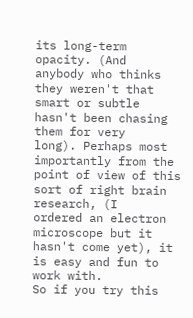its long-term opacity. (And
anybody who thinks they weren't that smart or subtle hasn't been chasing them for very
long). Perhaps most importantly from the point of view of this sort of right brain research, (I
ordered an electron microscope but it hasn't come yet), it is easy and fun to work with.
So if you try this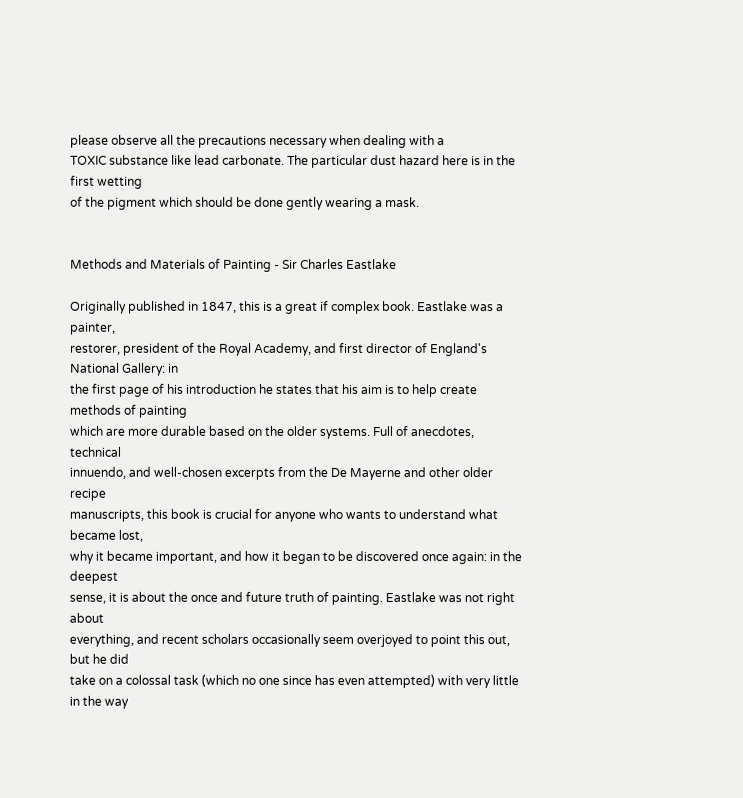please observe all the precautions necessary when dealing with a
TOXIC substance like lead carbonate. The particular dust hazard here is in the first wetting
of the pigment which should be done gently wearing a mask.


Methods and Materials of Painting - Sir Charles Eastlake

Originally published in 1847, this is a great if complex book. Eastlake was a painter,
restorer, president of the Royal Academy, and first director of England's National Gallery: in
the first page of his introduction he states that his aim is to help create methods of painting
which are more durable based on the older systems. Full of anecdotes, technical
innuendo, and well-chosen excerpts from the De Mayerne and other older recipe
manuscripts, this book is crucial for anyone who wants to understand what became lost,
why it became important, and how it began to be discovered once again: in the deepest
sense, it is about the once and future truth of painting. Eastlake was not right about
everything, and recent scholars occasionally seem overjoyed to point this out, but he did
take on a colossal task (which no one since has even attempted) with very little in the way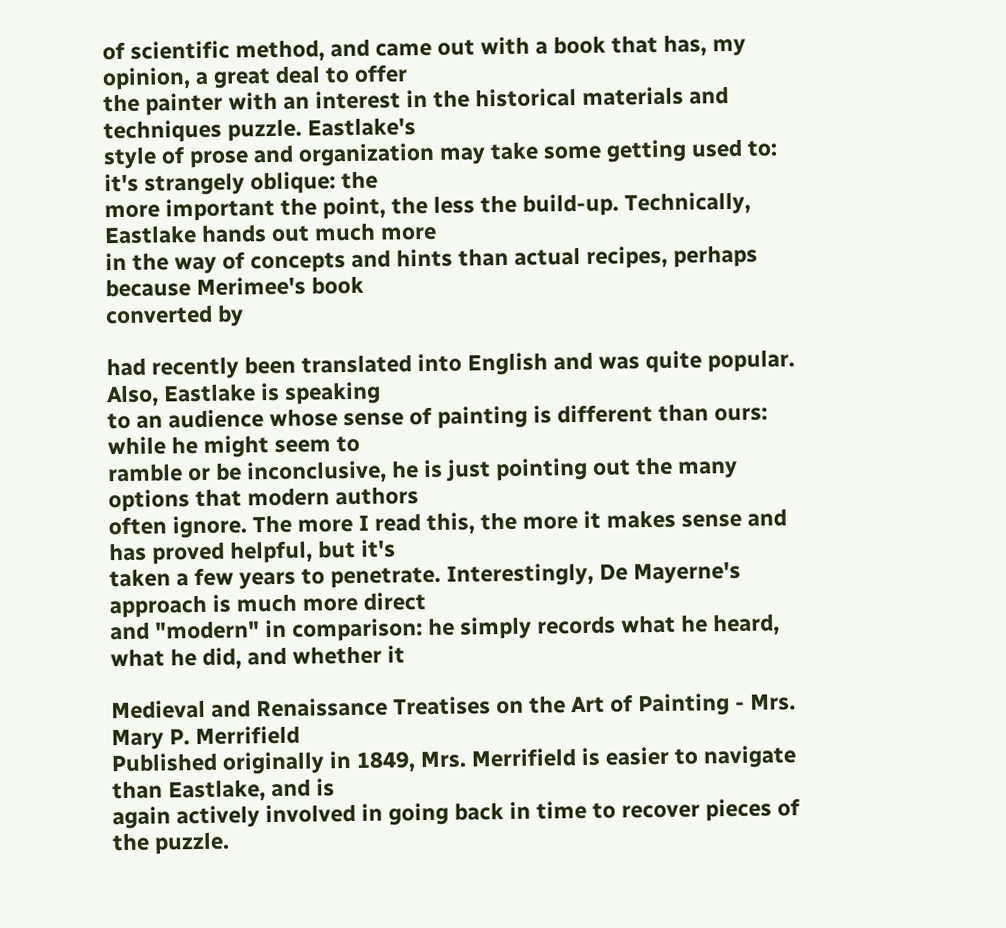of scientific method, and came out with a book that has, my opinion, a great deal to offer
the painter with an interest in the historical materials and techniques puzzle. Eastlake's
style of prose and organization may take some getting used to: it's strangely oblique: the
more important the point, the less the build-up. Technically, Eastlake hands out much more
in the way of concepts and hints than actual recipes, perhaps because Merimee's book
converted by

had recently been translated into English and was quite popular. Also, Eastlake is speaking
to an audience whose sense of painting is different than ours: while he might seem to
ramble or be inconclusive, he is just pointing out the many options that modern authors
often ignore. The more I read this, the more it makes sense and has proved helpful, but it's
taken a few years to penetrate. Interestingly, De Mayerne's approach is much more direct
and "modern" in comparison: he simply records what he heard, what he did, and whether it

Medieval and Renaissance Treatises on the Art of Painting - Mrs. Mary P. Merrifield
Published originally in 1849, Mrs. Merrifield is easier to navigate than Eastlake, and is
again actively involved in going back in time to recover pieces of the puzzle.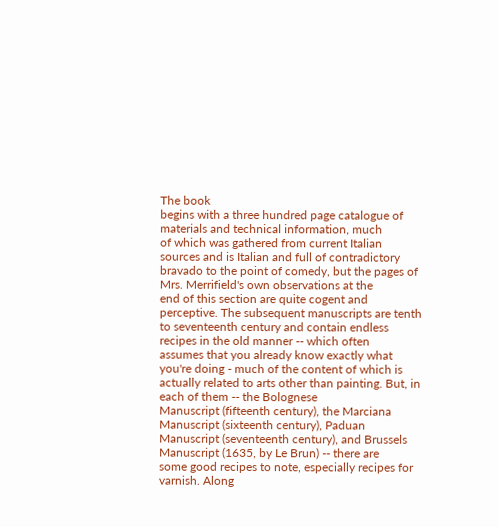The book
begins with a three hundred page catalogue of materials and technical information, much
of which was gathered from current Italian sources and is Italian and full of contradictory
bravado to the point of comedy, but the pages of Mrs. Merrifield's own observations at the
end of this section are quite cogent and perceptive. The subsequent manuscripts are tenth
to seventeenth century and contain endless recipes in the old manner -- which often
assumes that you already know exactly what you're doing - much of the content of which is
actually related to arts other than painting. But, in each of them -- the Bolognese
Manuscript (fifteenth century), the Marciana Manuscript (sixteenth century), Paduan
Manuscript (seventeenth century), and Brussels Manuscript (1635, by Le Brun) -- there are
some good recipes to note, especially recipes for varnish. Along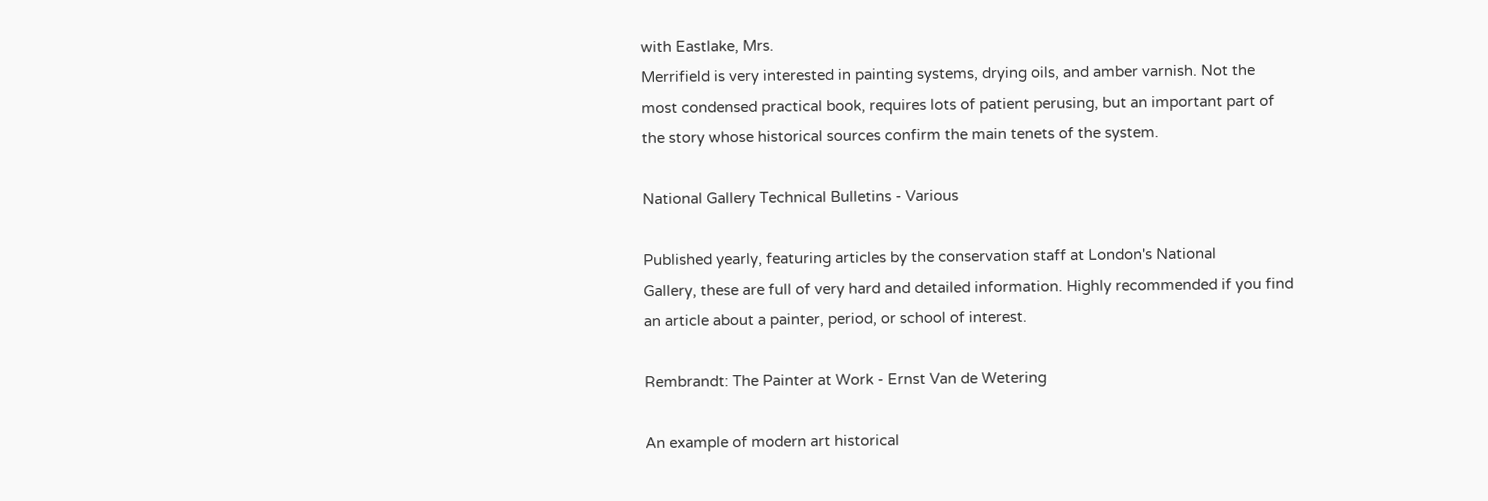with Eastlake, Mrs.
Merrifield is very interested in painting systems, drying oils, and amber varnish. Not the
most condensed practical book, requires lots of patient perusing, but an important part of
the story whose historical sources confirm the main tenets of the system.

National Gallery Technical Bulletins - Various

Published yearly, featuring articles by the conservation staff at London's National
Gallery, these are full of very hard and detailed information. Highly recommended if you find
an article about a painter, period, or school of interest.

Rembrandt: The Painter at Work - Ernst Van de Wetering

An example of modern art historical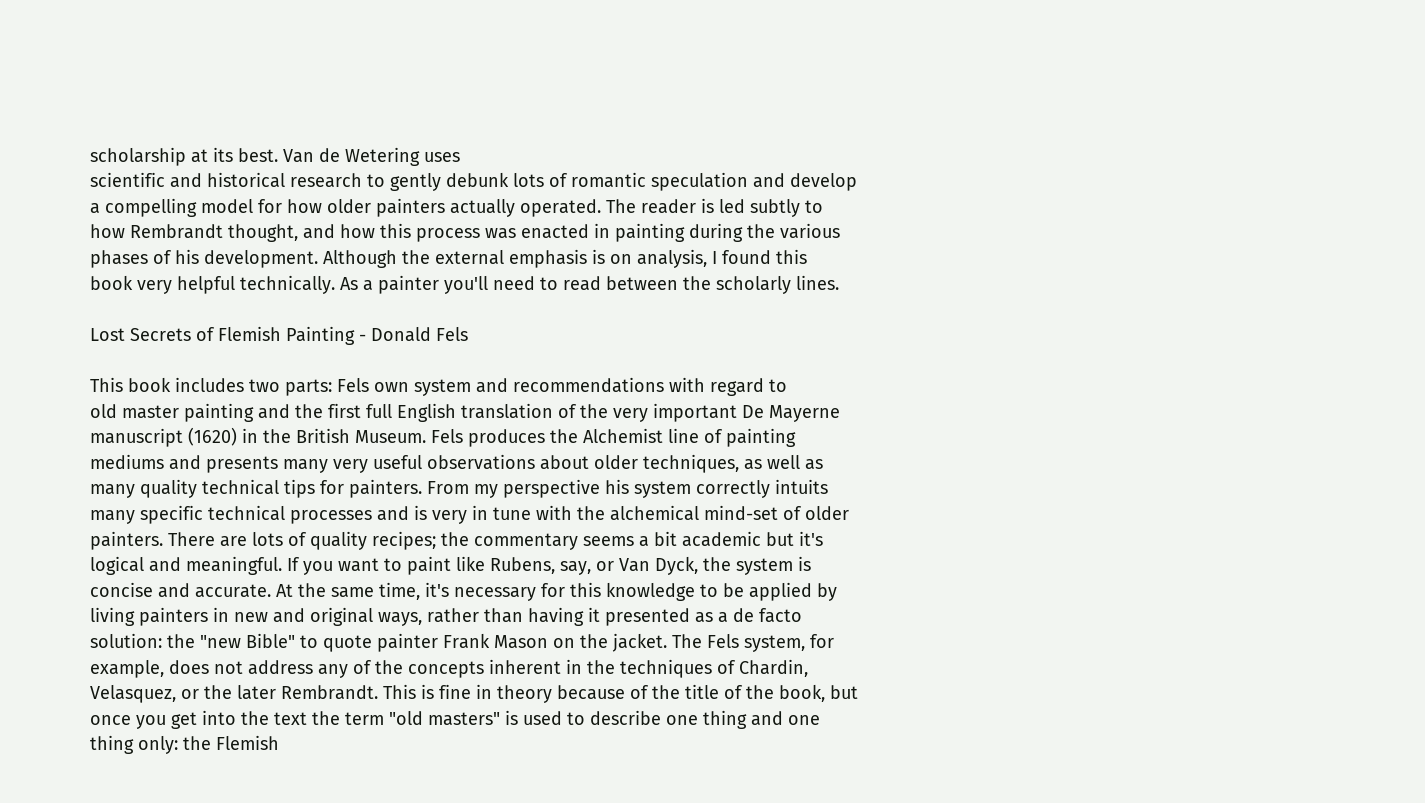scholarship at its best. Van de Wetering uses
scientific and historical research to gently debunk lots of romantic speculation and develop
a compelling model for how older painters actually operated. The reader is led subtly to
how Rembrandt thought, and how this process was enacted in painting during the various
phases of his development. Although the external emphasis is on analysis, I found this
book very helpful technically. As a painter you'll need to read between the scholarly lines.

Lost Secrets of Flemish Painting - Donald Fels

This book includes two parts: Fels own system and recommendations with regard to
old master painting and the first full English translation of the very important De Mayerne
manuscript (1620) in the British Museum. Fels produces the Alchemist line of painting
mediums and presents many very useful observations about older techniques, as well as
many quality technical tips for painters. From my perspective his system correctly intuits
many specific technical processes and is very in tune with the alchemical mind-set of older
painters. There are lots of quality recipes; the commentary seems a bit academic but it's
logical and meaningful. If you want to paint like Rubens, say, or Van Dyck, the system is
concise and accurate. At the same time, it's necessary for this knowledge to be applied by
living painters in new and original ways, rather than having it presented as a de facto
solution: the "new Bible" to quote painter Frank Mason on the jacket. The Fels system, for
example, does not address any of the concepts inherent in the techniques of Chardin,
Velasquez, or the later Rembrandt. This is fine in theory because of the title of the book, but
once you get into the text the term "old masters" is used to describe one thing and one
thing only: the Flemish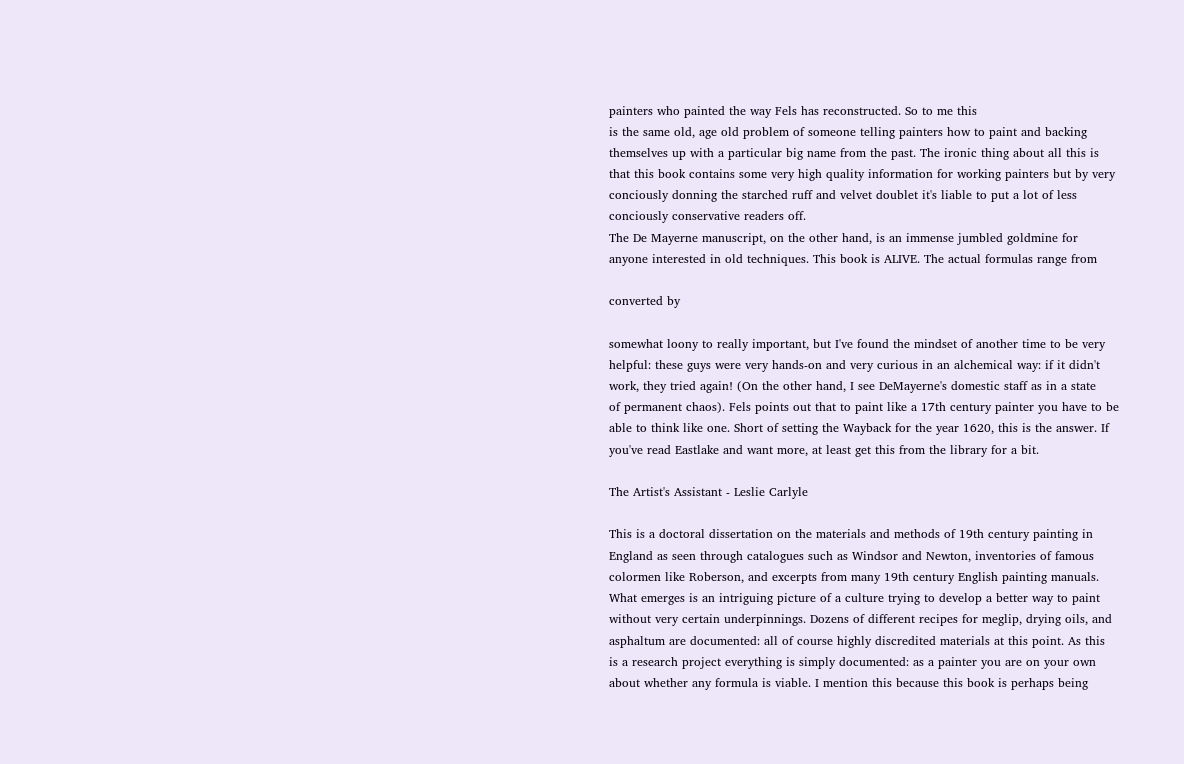painters who painted the way Fels has reconstructed. So to me this
is the same old, age old problem of someone telling painters how to paint and backing
themselves up with a particular big name from the past. The ironic thing about all this is
that this book contains some very high quality information for working painters but by very
conciously donning the starched ruff and velvet doublet it's liable to put a lot of less
conciously conservative readers off.
The De Mayerne manuscript, on the other hand, is an immense jumbled goldmine for
anyone interested in old techniques. This book is ALIVE. The actual formulas range from

converted by

somewhat loony to really important, but I've found the mindset of another time to be very
helpful: these guys were very hands-on and very curious in an alchemical way: if it didn't
work, they tried again! (On the other hand, I see DeMayerne's domestic staff as in a state
of permanent chaos). Fels points out that to paint like a 17th century painter you have to be
able to think like one. Short of setting the Wayback for the year 1620, this is the answer. If
you've read Eastlake and want more, at least get this from the library for a bit.

The Artist's Assistant - Leslie Carlyle

This is a doctoral dissertation on the materials and methods of 19th century painting in
England as seen through catalogues such as Windsor and Newton, inventories of famous
colormen like Roberson, and excerpts from many 19th century English painting manuals.
What emerges is an intriguing picture of a culture trying to develop a better way to paint
without very certain underpinnings. Dozens of different recipes for meglip, drying oils, and
asphaltum are documented: all of course highly discredited materials at this point. As this
is a research project everything is simply documented: as a painter you are on your own
about whether any formula is viable. I mention this because this book is perhaps being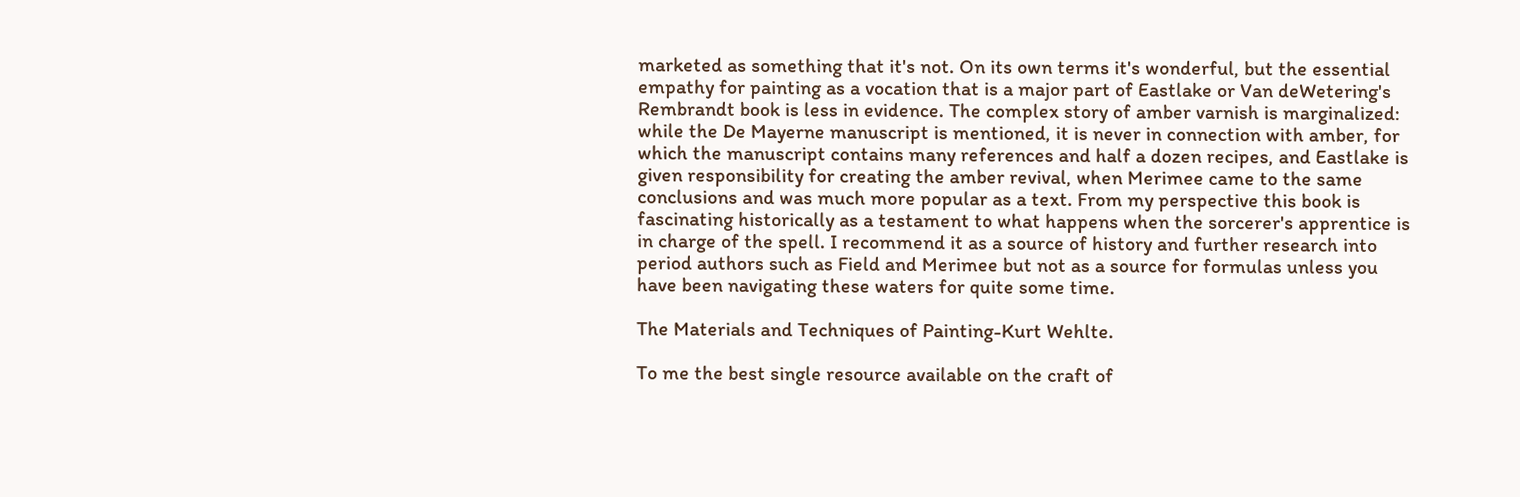marketed as something that it's not. On its own terms it's wonderful, but the essential
empathy for painting as a vocation that is a major part of Eastlake or Van deWetering's
Rembrandt book is less in evidence. The complex story of amber varnish is marginalized:
while the De Mayerne manuscript is mentioned, it is never in connection with amber, for
which the manuscript contains many references and half a dozen recipes, and Eastlake is
given responsibility for creating the amber revival, when Merimee came to the same
conclusions and was much more popular as a text. From my perspective this book is
fascinating historically as a testament to what happens when the sorcerer's apprentice is
in charge of the spell. I recommend it as a source of history and further research into
period authors such as Field and Merimee but not as a source for formulas unless you
have been navigating these waters for quite some time.

The Materials and Techniques of Painting-Kurt Wehlte.

To me the best single resource available on the craft of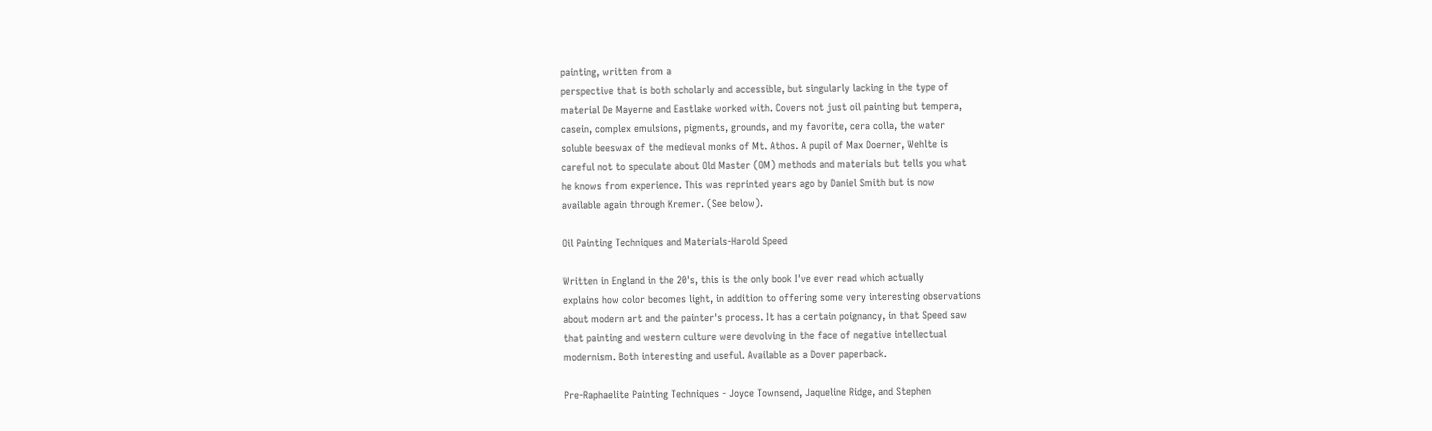painting, written from a
perspective that is both scholarly and accessible, but singularly lacking in the type of
material De Mayerne and Eastlake worked with. Covers not just oil painting but tempera,
casein, complex emulsions, pigments, grounds, and my favorite, cera colla, the water
soluble beeswax of the medieval monks of Mt. Athos. A pupil of Max Doerner, Wehlte is
careful not to speculate about Old Master (OM) methods and materials but tells you what
he knows from experience. This was reprinted years ago by Daniel Smith but is now
available again through Kremer. (See below).

Oil Painting Techniques and Materials-Harold Speed

Written in England in the 20's, this is the only book I've ever read which actually
explains how color becomes light, in addition to offering some very interesting observations
about modern art and the painter's process. It has a certain poignancy, in that Speed saw
that painting and western culture were devolving in the face of negative intellectual
modernism. Both interesting and useful. Available as a Dover paperback.

Pre-Raphaelite Painting Techniques - Joyce Townsend, Jaqueline Ridge, and Stephen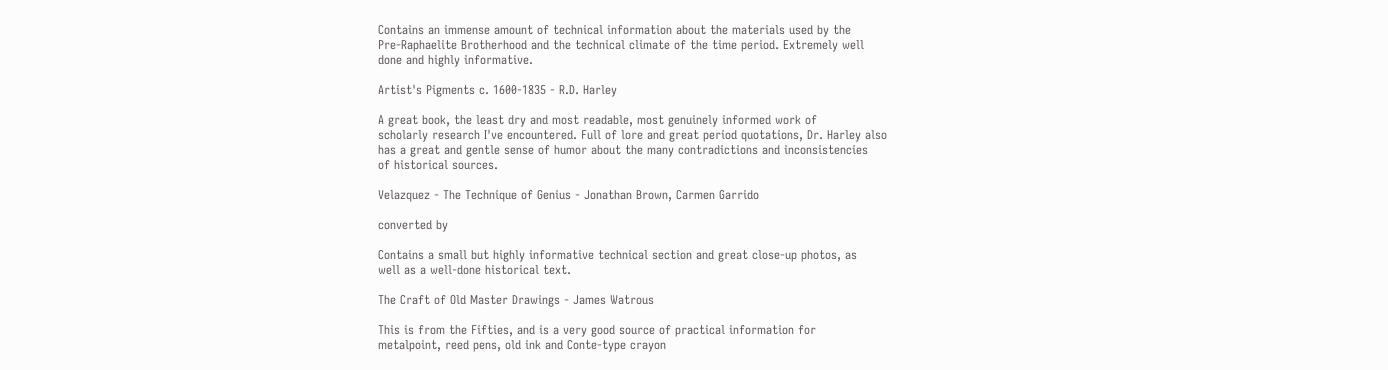Contains an immense amount of technical information about the materials used by the
Pre-Raphaelite Brotherhood and the technical climate of the time period. Extremely well
done and highly informative.

Artist's Pigments c. 1600-1835 - R.D. Harley

A great book, the least dry and most readable, most genuinely informed work of
scholarly research I've encountered. Full of lore and great period quotations, Dr. Harley also
has a great and gentle sense of humor about the many contradictions and inconsistencies
of historical sources.

Velazquez - The Technique of Genius - Jonathan Brown, Carmen Garrido

converted by

Contains a small but highly informative technical section and great close-up photos, as
well as a well-done historical text.

The Craft of Old Master Drawings - James Watrous

This is from the Fifties, and is a very good source of practical information for
metalpoint, reed pens, old ink and Conte-type crayon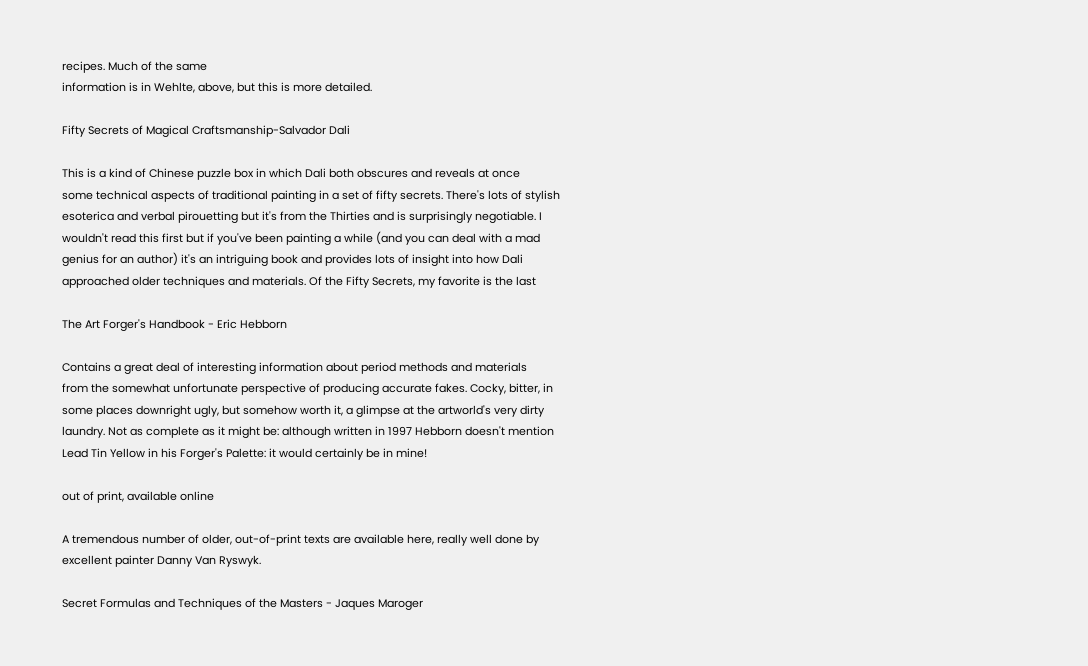recipes. Much of the same
information is in Wehlte, above, but this is more detailed.

Fifty Secrets of Magical Craftsmanship-Salvador Dali

This is a kind of Chinese puzzle box in which Dali both obscures and reveals at once
some technical aspects of traditional painting in a set of fifty secrets. There's lots of stylish
esoterica and verbal pirouetting but it's from the Thirties and is surprisingly negotiable. I
wouldn't read this first but if you've been painting a while (and you can deal with a mad
genius for an author) it's an intriguing book and provides lots of insight into how Dali
approached older techniques and materials. Of the Fifty Secrets, my favorite is the last

The Art Forger's Handbook - Eric Hebborn

Contains a great deal of interesting information about period methods and materials
from the somewhat unfortunate perspective of producing accurate fakes. Cocky, bitter, in
some places downright ugly, but somehow worth it, a glimpse at the artworld's very dirty
laundry. Not as complete as it might be: although written in 1997 Hebborn doesn't mention
Lead Tin Yellow in his Forger's Palette: it would certainly be in mine!

out of print, available online

A tremendous number of older, out-of-print texts are available here, really well done by
excellent painter Danny Van Ryswyk.

Secret Formulas and Techniques of the Masters - Jaques Maroger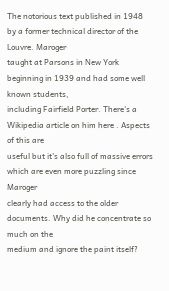The notorious text published in 1948 by a former technical director of the Louvre. Maroger
taught at Parsons in New York beginning in 1939 and had some well known students,
including Fairfield Porter. There's a Wikipedia article on him here . Aspects of this are
useful but it's also full of massive errors which are even more puzzling since Maroger
clearly had access to the older documents. Why did he concentrate so much on the
medium and ignore the paint itself?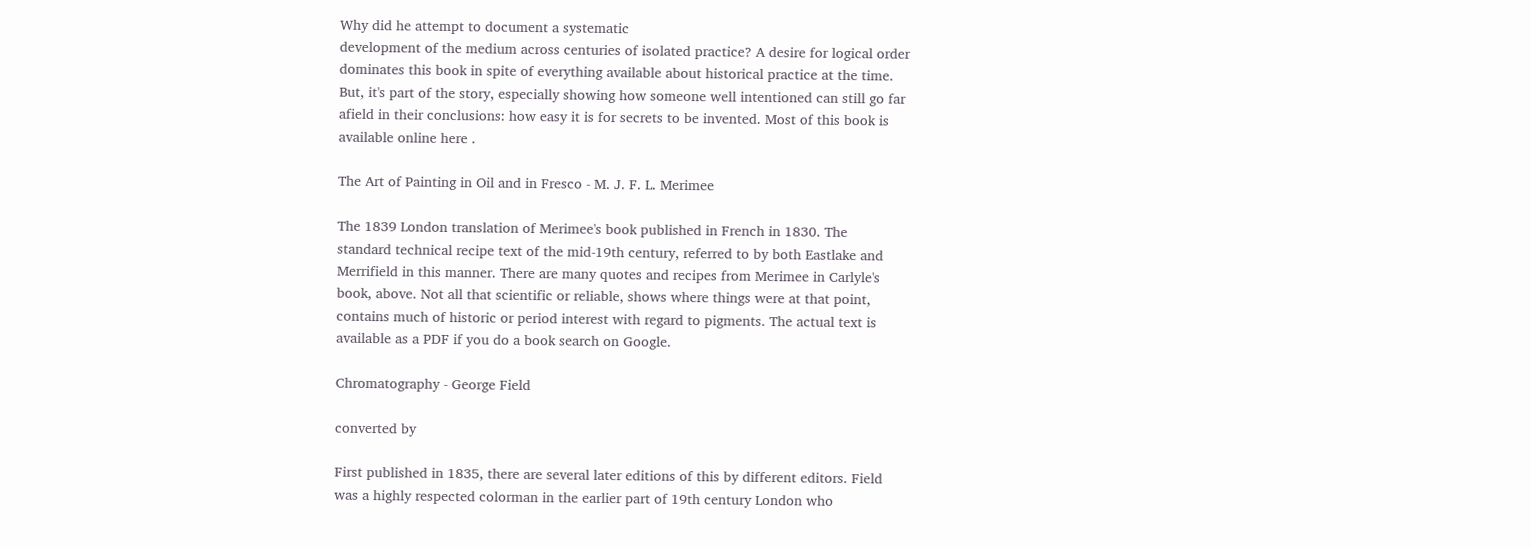Why did he attempt to document a systematic
development of the medium across centuries of isolated practice? A desire for logical order
dominates this book in spite of everything available about historical practice at the time.
But, it's part of the story, especially showing how someone well intentioned can still go far
afield in their conclusions: how easy it is for secrets to be invented. Most of this book is
available online here .

The Art of Painting in Oil and in Fresco - M. J. F. L. Merimee

The 1839 London translation of Merimee's book published in French in 1830. The
standard technical recipe text of the mid-19th century, referred to by both Eastlake and
Merrifield in this manner. There are many quotes and recipes from Merimee in Carlyle's
book, above. Not all that scientific or reliable, shows where things were at that point,
contains much of historic or period interest with regard to pigments. The actual text is
available as a PDF if you do a book search on Google.

Chromatography - George Field

converted by

First published in 1835, there are several later editions of this by different editors. Field
was a highly respected colorman in the earlier part of 19th century London who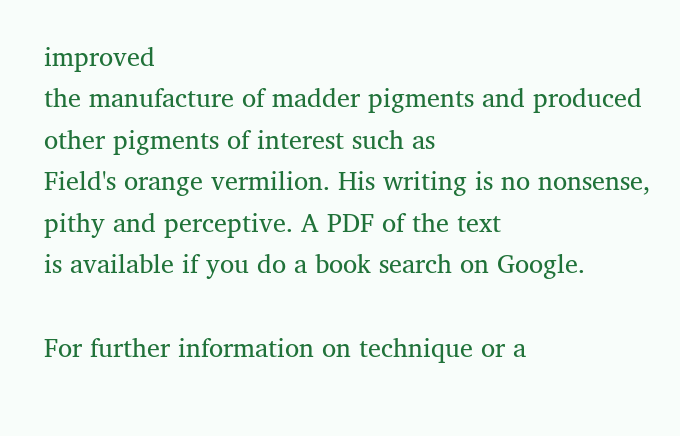improved
the manufacture of madder pigments and produced other pigments of interest such as
Field's orange vermilion. His writing is no nonsense, pithy and perceptive. A PDF of the text
is available if you do a book search on Google.

For further information on technique or a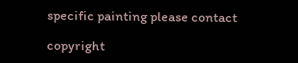specific painting please contact

copyright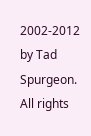2002-2012 by Tad Spurgeon. All rights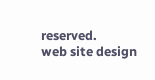reserved.
web site design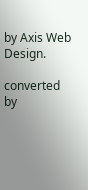by Axis Web Design.

converted by